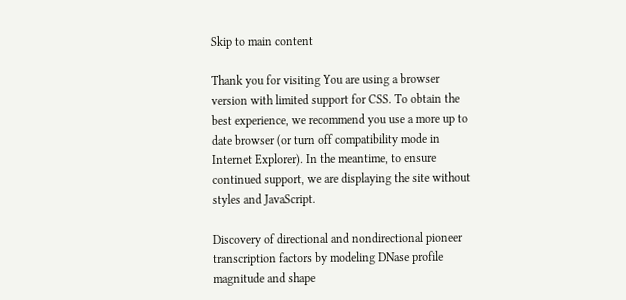Skip to main content

Thank you for visiting You are using a browser version with limited support for CSS. To obtain the best experience, we recommend you use a more up to date browser (or turn off compatibility mode in Internet Explorer). In the meantime, to ensure continued support, we are displaying the site without styles and JavaScript.

Discovery of directional and nondirectional pioneer transcription factors by modeling DNase profile magnitude and shape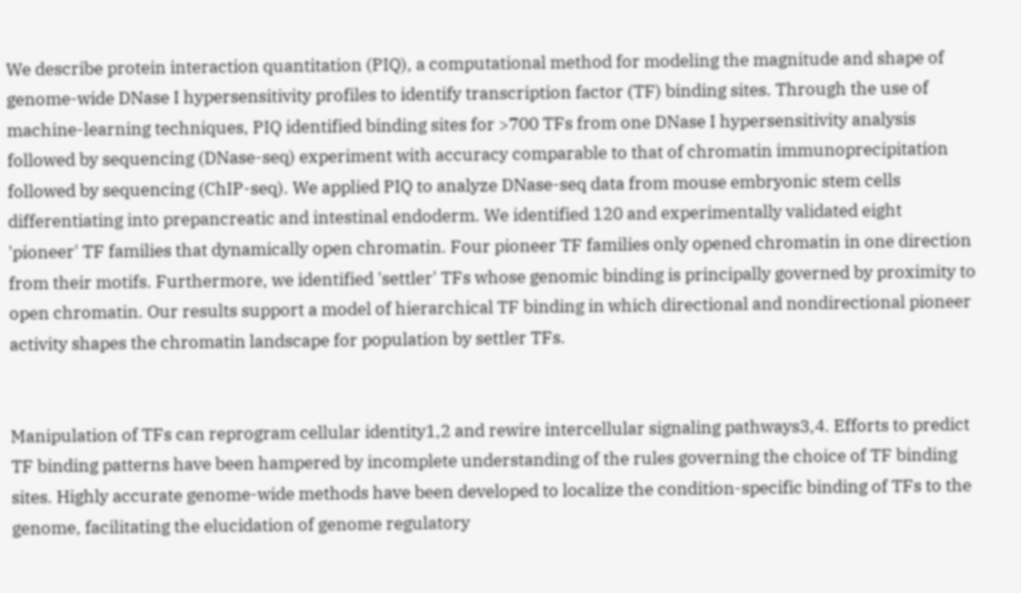We describe protein interaction quantitation (PIQ), a computational method for modeling the magnitude and shape of genome-wide DNase I hypersensitivity profiles to identify transcription factor (TF) binding sites. Through the use of machine-learning techniques, PIQ identified binding sites for >700 TFs from one DNase I hypersensitivity analysis followed by sequencing (DNase-seq) experiment with accuracy comparable to that of chromatin immunoprecipitation followed by sequencing (ChIP-seq). We applied PIQ to analyze DNase-seq data from mouse embryonic stem cells differentiating into prepancreatic and intestinal endoderm. We identified 120 and experimentally validated eight 'pioneer' TF families that dynamically open chromatin. Four pioneer TF families only opened chromatin in one direction from their motifs. Furthermore, we identified 'settler' TFs whose genomic binding is principally governed by proximity to open chromatin. Our results support a model of hierarchical TF binding in which directional and nondirectional pioneer activity shapes the chromatin landscape for population by settler TFs.


Manipulation of TFs can reprogram cellular identity1,2 and rewire intercellular signaling pathways3,4. Efforts to predict TF binding patterns have been hampered by incomplete understanding of the rules governing the choice of TF binding sites. Highly accurate genome-wide methods have been developed to localize the condition-specific binding of TFs to the genome, facilitating the elucidation of genome regulatory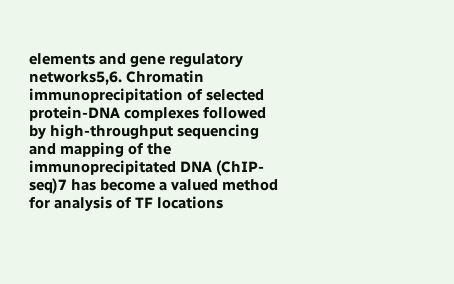elements and gene regulatory networks5,6. Chromatin immunoprecipitation of selected protein-DNA complexes followed by high-throughput sequencing and mapping of the immunoprecipitated DNA (ChIP-seq)7 has become a valued method for analysis of TF locations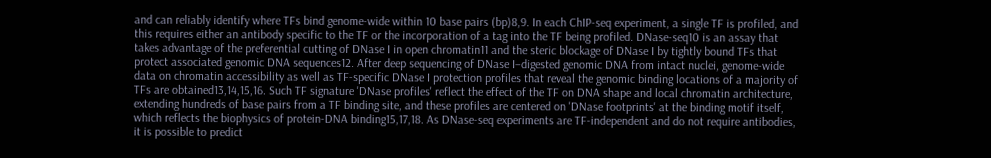and can reliably identify where TFs bind genome-wide within 10 base pairs (bp)8,9. In each ChIP-seq experiment, a single TF is profiled, and this requires either an antibody specific to the TF or the incorporation of a tag into the TF being profiled. DNase-seq10 is an assay that takes advantage of the preferential cutting of DNase I in open chromatin11 and the steric blockage of DNase I by tightly bound TFs that protect associated genomic DNA sequences12. After deep sequencing of DNase I–digested genomic DNA from intact nuclei, genome-wide data on chromatin accessibility as well as TF-specific DNase I protection profiles that reveal the genomic binding locations of a majority of TFs are obtained13,14,15,16. Such TF signature 'DNase profiles' reflect the effect of the TF on DNA shape and local chromatin architecture, extending hundreds of base pairs from a TF binding site, and these profiles are centered on 'DNase footprints' at the binding motif itself, which reflects the biophysics of protein-DNA binding15,17,18. As DNase-seq experiments are TF-independent and do not require antibodies, it is possible to predict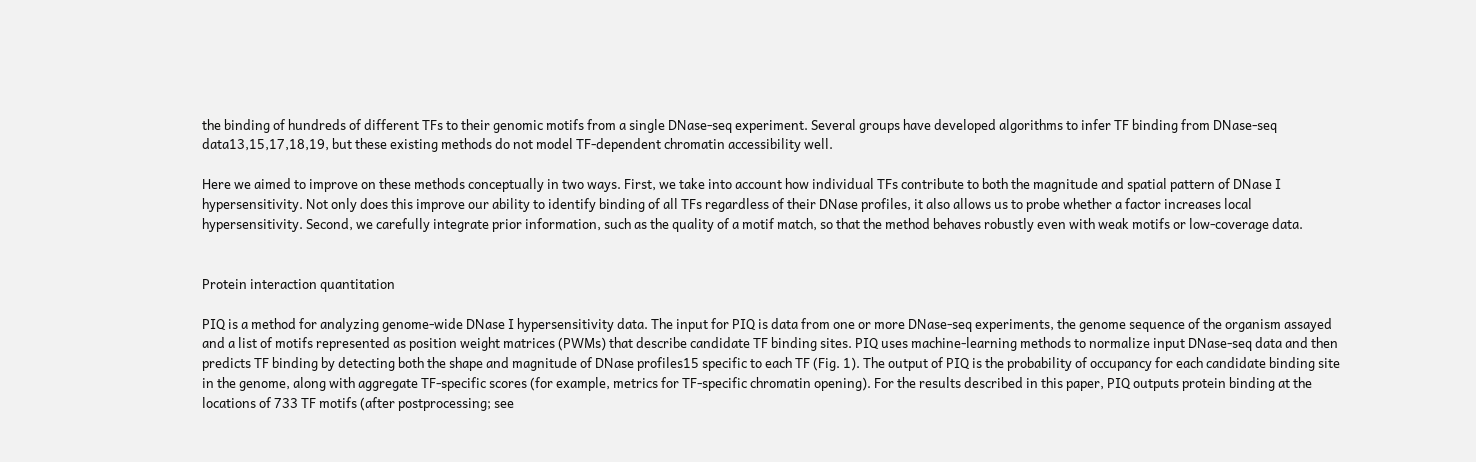the binding of hundreds of different TFs to their genomic motifs from a single DNase-seq experiment. Several groups have developed algorithms to infer TF binding from DNase-seq data13,15,17,18,19, but these existing methods do not model TF-dependent chromatin accessibility well.

Here we aimed to improve on these methods conceptually in two ways. First, we take into account how individual TFs contribute to both the magnitude and spatial pattern of DNase I hypersensitivity. Not only does this improve our ability to identify binding of all TFs regardless of their DNase profiles, it also allows us to probe whether a factor increases local hypersensitivity. Second, we carefully integrate prior information, such as the quality of a motif match, so that the method behaves robustly even with weak motifs or low-coverage data.


Protein interaction quantitation

PIQ is a method for analyzing genome-wide DNase I hypersensitivity data. The input for PIQ is data from one or more DNase-seq experiments, the genome sequence of the organism assayed and a list of motifs represented as position weight matrices (PWMs) that describe candidate TF binding sites. PIQ uses machine-learning methods to normalize input DNase-seq data and then predicts TF binding by detecting both the shape and magnitude of DNase profiles15 specific to each TF (Fig. 1). The output of PIQ is the probability of occupancy for each candidate binding site in the genome, along with aggregate TF-specific scores (for example, metrics for TF-specific chromatin opening). For the results described in this paper, PIQ outputs protein binding at the locations of 733 TF motifs (after postprocessing; see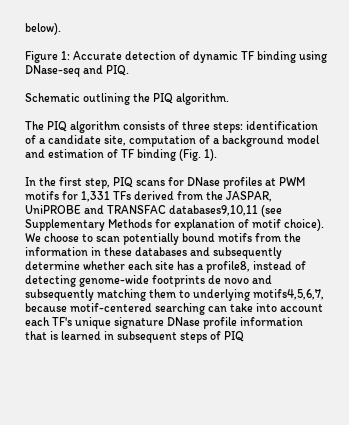below).

Figure 1: Accurate detection of dynamic TF binding using DNase-seq and PIQ.

Schematic outlining the PIQ algorithm.

The PIQ algorithm consists of three steps: identification of a candidate site, computation of a background model and estimation of TF binding (Fig. 1).

In the first step, PIQ scans for DNase profiles at PWM motifs for 1,331 TFs derived from the JASPAR, UniPROBE and TRANSFAC databases9,10,11 (see Supplementary Methods for explanation of motif choice). We choose to scan potentially bound motifs from the information in these databases and subsequently determine whether each site has a profile8, instead of detecting genome-wide footprints de novo and subsequently matching them to underlying motifs4,5,6,7, because motif-centered searching can take into account each TF's unique signature DNase profile information that is learned in subsequent steps of PIQ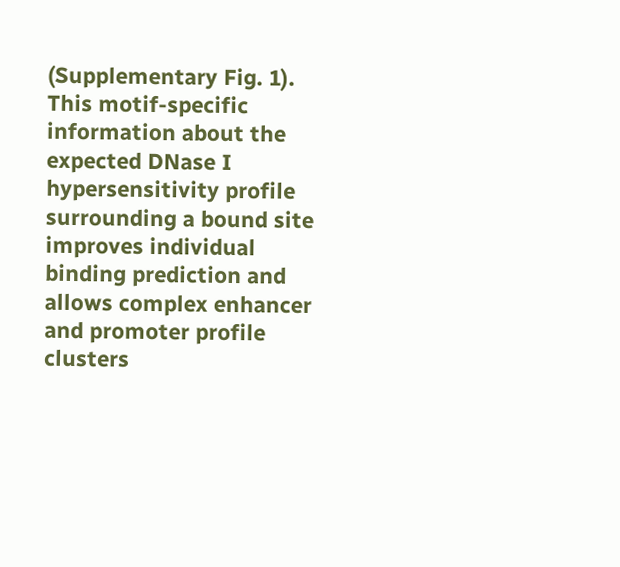(Supplementary Fig. 1). This motif-specific information about the expected DNase I hypersensitivity profile surrounding a bound site improves individual binding prediction and allows complex enhancer and promoter profile clusters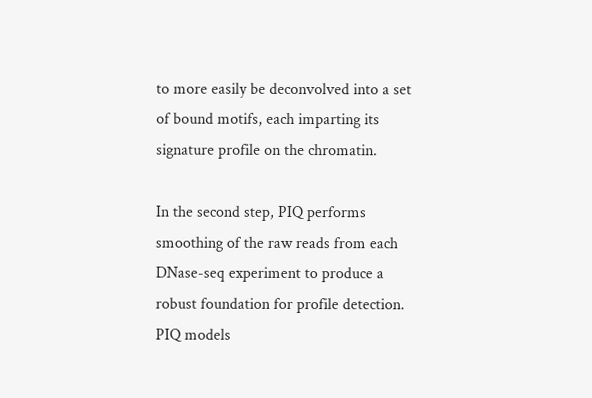to more easily be deconvolved into a set of bound motifs, each imparting its signature profile on the chromatin.

In the second step, PIQ performs smoothing of the raw reads from each DNase-seq experiment to produce a robust foundation for profile detection. PIQ models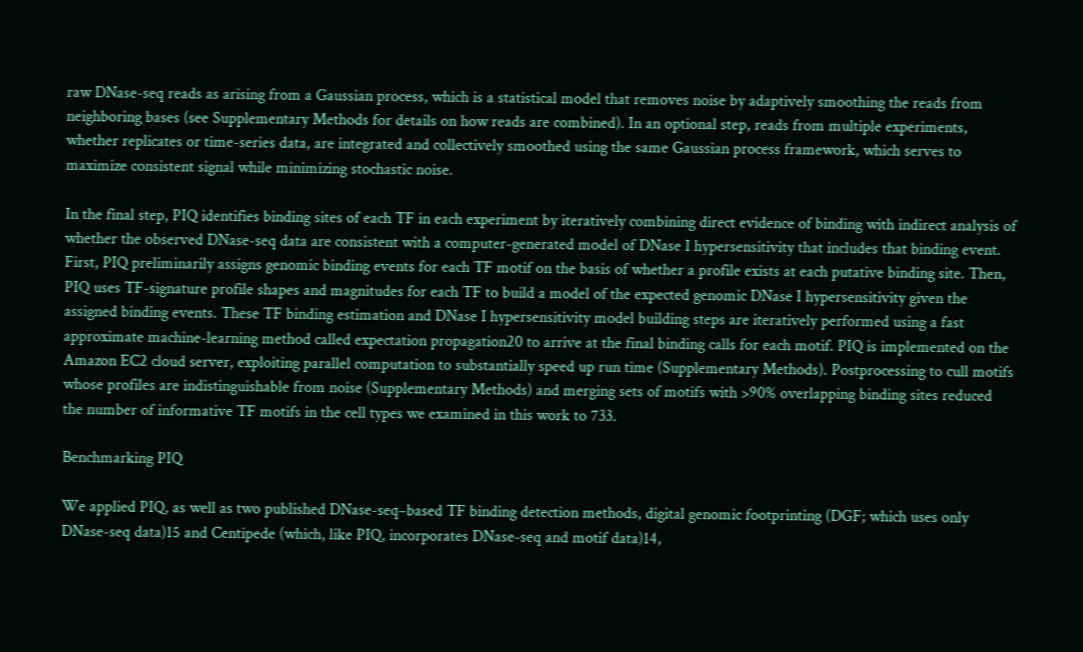raw DNase-seq reads as arising from a Gaussian process, which is a statistical model that removes noise by adaptively smoothing the reads from neighboring bases (see Supplementary Methods for details on how reads are combined). In an optional step, reads from multiple experiments, whether replicates or time-series data, are integrated and collectively smoothed using the same Gaussian process framework, which serves to maximize consistent signal while minimizing stochastic noise.

In the final step, PIQ identifies binding sites of each TF in each experiment by iteratively combining direct evidence of binding with indirect analysis of whether the observed DNase-seq data are consistent with a computer-generated model of DNase I hypersensitivity that includes that binding event. First, PIQ preliminarily assigns genomic binding events for each TF motif on the basis of whether a profile exists at each putative binding site. Then, PIQ uses TF-signature profile shapes and magnitudes for each TF to build a model of the expected genomic DNase I hypersensitivity given the assigned binding events. These TF binding estimation and DNase I hypersensitivity model building steps are iteratively performed using a fast approximate machine-learning method called expectation propagation20 to arrive at the final binding calls for each motif. PIQ is implemented on the Amazon EC2 cloud server, exploiting parallel computation to substantially speed up run time (Supplementary Methods). Postprocessing to cull motifs whose profiles are indistinguishable from noise (Supplementary Methods) and merging sets of motifs with >90% overlapping binding sites reduced the number of informative TF motifs in the cell types we examined in this work to 733.

Benchmarking PIQ

We applied PIQ, as well as two published DNase-seq–based TF binding detection methods, digital genomic footprinting (DGF; which uses only DNase-seq data)15 and Centipede (which, like PIQ, incorporates DNase-seq and motif data)14,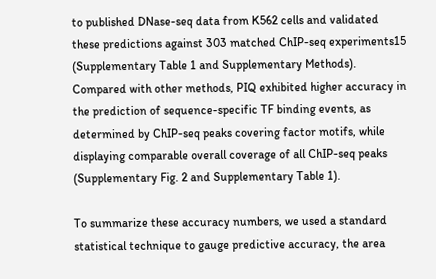to published DNase-seq data from K562 cells and validated these predictions against 303 matched ChIP-seq experiments15 (Supplementary Table 1 and Supplementary Methods). Compared with other methods, PIQ exhibited higher accuracy in the prediction of sequence-specific TF binding events, as determined by ChIP-seq peaks covering factor motifs, while displaying comparable overall coverage of all ChIP-seq peaks (Supplementary Fig. 2 and Supplementary Table 1).

To summarize these accuracy numbers, we used a standard statistical technique to gauge predictive accuracy, the area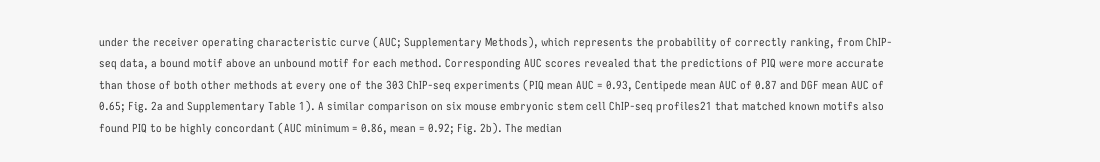under the receiver operating characteristic curve (AUC; Supplementary Methods), which represents the probability of correctly ranking, from ChIP-seq data, a bound motif above an unbound motif for each method. Corresponding AUC scores revealed that the predictions of PIQ were more accurate than those of both other methods at every one of the 303 ChIP-seq experiments (PIQ mean AUC = 0.93, Centipede mean AUC of 0.87 and DGF mean AUC of 0.65; Fig. 2a and Supplementary Table 1). A similar comparison on six mouse embryonic stem cell ChIP-seq profiles21 that matched known motifs also found PIQ to be highly concordant (AUC minimum = 0.86, mean = 0.92; Fig. 2b). The median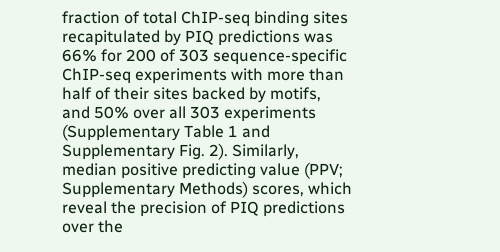fraction of total ChIP-seq binding sites recapitulated by PIQ predictions was 66% for 200 of 303 sequence-specific ChIP-seq experiments with more than half of their sites backed by motifs, and 50% over all 303 experiments (Supplementary Table 1 and Supplementary Fig. 2). Similarly, median positive predicting value (PPV; Supplementary Methods) scores, which reveal the precision of PIQ predictions over the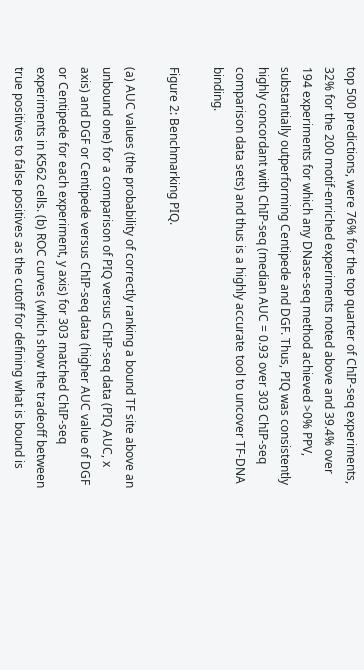top 500 predictions, were 76% for the top quarter of ChIP-seq experiments, 32% for the 200 motif-enriched experiments noted above and 39.4% over 194 experiments for which any DNase-seq method achieved >0% PPV, substantially outperforming Centipede and DGF. Thus, PIQ was consistently highly concordant with ChIP-seq (median AUC = 0.93 over 303 ChIP-seq comparison data sets) and thus is a highly accurate tool to uncover TF-DNA binding.

Figure 2: Benchmarking PIQ.

(a) AUC values (the probability of correctly ranking a bound TF site above an unbound one) for a comparison of PIQ versus ChIP-seq data (PIQ AUC, x axis) and DGF or Centipede versus ChIP-seq data (higher AUC value of DGF or Centipede for each experiment, y axis) for 303 matched ChIP-seq experiments in K562 cells. (b) ROC curves (which show the tradeoff between true positives to false positives as the cutoff for defining what is bound is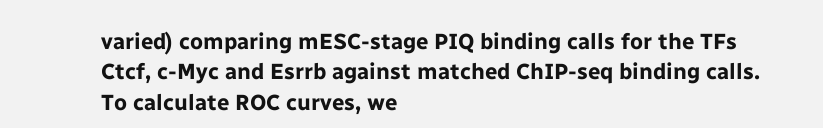varied) comparing mESC-stage PIQ binding calls for the TFs Ctcf, c-Myc and Esrrb against matched ChIP-seq binding calls. To calculate ROC curves, we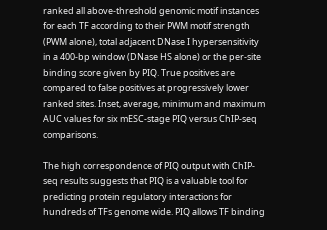ranked all above-threshold genomic motif instances for each TF according to their PWM motif strength (PWM alone), total adjacent DNase I hypersensitivity in a 400-bp window (DNase HS alone) or the per-site binding score given by PIQ. True positives are compared to false positives at progressively lower ranked sites. Inset, average, minimum and maximum AUC values for six mESC-stage PIQ versus ChIP-seq comparisons.

The high correspondence of PIQ output with ChIP-seq results suggests that PIQ is a valuable tool for predicting protein regulatory interactions for hundreds of TFs genome wide. PIQ allows TF binding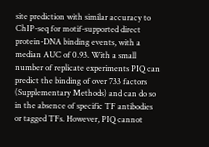site prediction with similar accuracy to ChIP-seq for motif-supported direct protein-DNA binding events, with a median AUC of 0.93. With a small number of replicate experiments PIQ can predict the binding of over 733 factors (Supplementary Methods) and can do so in the absence of specific TF antibodies or tagged TFs. However, PIQ cannot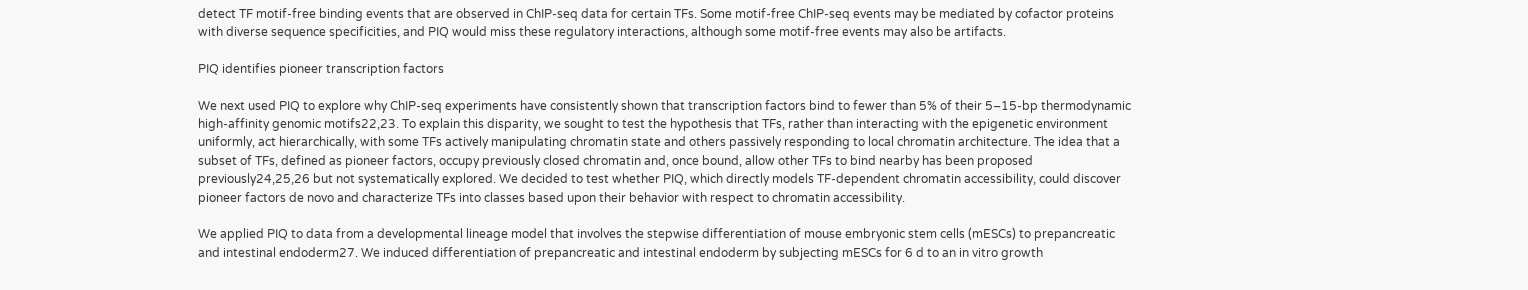detect TF motif-free binding events that are observed in ChIP-seq data for certain TFs. Some motif-free ChIP-seq events may be mediated by cofactor proteins with diverse sequence specificities, and PIQ would miss these regulatory interactions, although some motif-free events may also be artifacts.

PIQ identifies pioneer transcription factors

We next used PIQ to explore why ChIP-seq experiments have consistently shown that transcription factors bind to fewer than 5% of their 5–15-bp thermodynamic high-affinity genomic motifs22,23. To explain this disparity, we sought to test the hypothesis that TFs, rather than interacting with the epigenetic environment uniformly, act hierarchically, with some TFs actively manipulating chromatin state and others passively responding to local chromatin architecture. The idea that a subset of TFs, defined as pioneer factors, occupy previously closed chromatin and, once bound, allow other TFs to bind nearby has been proposed previously24,25,26 but not systematically explored. We decided to test whether PIQ, which directly models TF-dependent chromatin accessibility, could discover pioneer factors de novo and characterize TFs into classes based upon their behavior with respect to chromatin accessibility.

We applied PIQ to data from a developmental lineage model that involves the stepwise differentiation of mouse embryonic stem cells (mESCs) to prepancreatic and intestinal endoderm27. We induced differentiation of prepancreatic and intestinal endoderm by subjecting mESCs for 6 d to an in vitro growth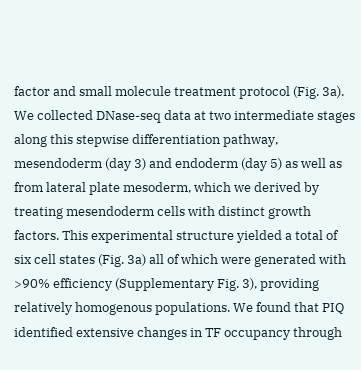factor and small molecule treatment protocol (Fig. 3a). We collected DNase-seq data at two intermediate stages along this stepwise differentiation pathway, mesendoderm (day 3) and endoderm (day 5) as well as from lateral plate mesoderm, which we derived by treating mesendoderm cells with distinct growth factors. This experimental structure yielded a total of six cell states (Fig. 3a) all of which were generated with >90% efficiency (Supplementary Fig. 3), providing relatively homogenous populations. We found that PIQ identified extensive changes in TF occupancy through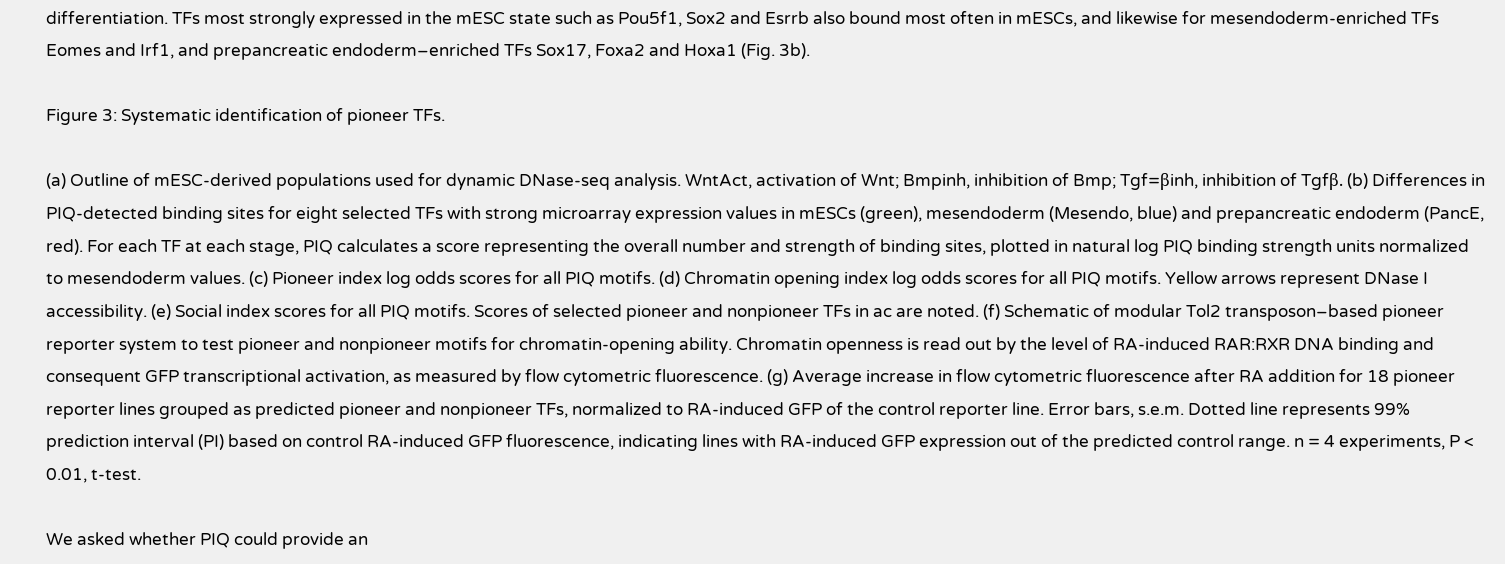differentiation. TFs most strongly expressed in the mESC state such as Pou5f1, Sox2 and Esrrb also bound most often in mESCs, and likewise for mesendoderm-enriched TFs Eomes and Irf1, and prepancreatic endoderm–enriched TFs Sox17, Foxa2 and Hoxa1 (Fig. 3b).

Figure 3: Systematic identification of pioneer TFs.

(a) Outline of mESC-derived populations used for dynamic DNase-seq analysis. WntAct, activation of Wnt; Bmpinh, inhibition of Bmp; Tgf=βinh, inhibition of Tgfβ. (b) Differences in PIQ-detected binding sites for eight selected TFs with strong microarray expression values in mESCs (green), mesendoderm (Mesendo, blue) and prepancreatic endoderm (PancE, red). For each TF at each stage, PIQ calculates a score representing the overall number and strength of binding sites, plotted in natural log PIQ binding strength units normalized to mesendoderm values. (c) Pioneer index log odds scores for all PIQ motifs. (d) Chromatin opening index log odds scores for all PIQ motifs. Yellow arrows represent DNase I accessibility. (e) Social index scores for all PIQ motifs. Scores of selected pioneer and nonpioneer TFs in ac are noted. (f) Schematic of modular Tol2 transposon–based pioneer reporter system to test pioneer and nonpioneer motifs for chromatin-opening ability. Chromatin openness is read out by the level of RA-induced RAR:RXR DNA binding and consequent GFP transcriptional activation, as measured by flow cytometric fluorescence. (g) Average increase in flow cytometric fluorescence after RA addition for 18 pioneer reporter lines grouped as predicted pioneer and nonpioneer TFs, normalized to RA-induced GFP of the control reporter line. Error bars, s.e.m. Dotted line represents 99% prediction interval (PI) based on control RA-induced GFP fluorescence, indicating lines with RA-induced GFP expression out of the predicted control range. n = 4 experiments, P < 0.01, t-test.

We asked whether PIQ could provide an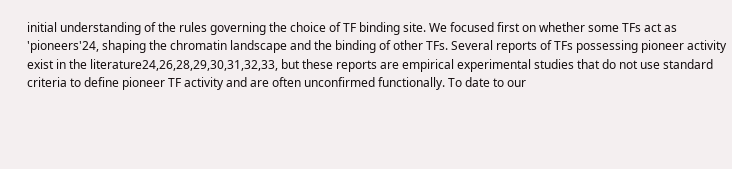initial understanding of the rules governing the choice of TF binding site. We focused first on whether some TFs act as 'pioneers'24, shaping the chromatin landscape and the binding of other TFs. Several reports of TFs possessing pioneer activity exist in the literature24,26,28,29,30,31,32,33, but these reports are empirical experimental studies that do not use standard criteria to define pioneer TF activity and are often unconfirmed functionally. To date to our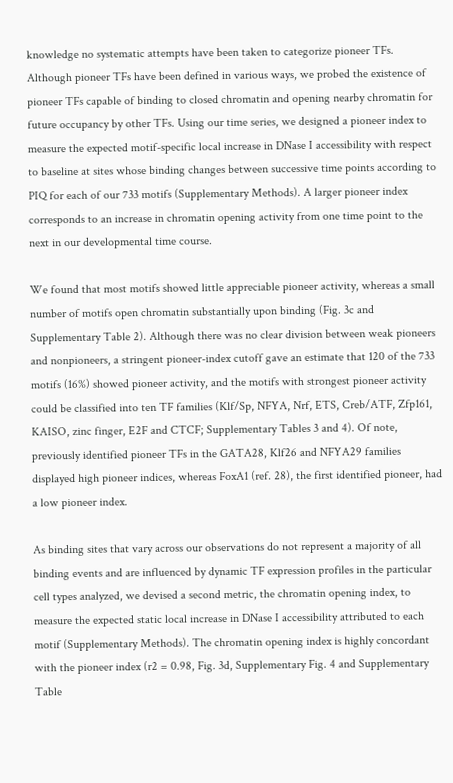knowledge no systematic attempts have been taken to categorize pioneer TFs. Although pioneer TFs have been defined in various ways, we probed the existence of pioneer TFs capable of binding to closed chromatin and opening nearby chromatin for future occupancy by other TFs. Using our time series, we designed a pioneer index to measure the expected motif-specific local increase in DNase I accessibility with respect to baseline at sites whose binding changes between successive time points according to PIQ for each of our 733 motifs (Supplementary Methods). A larger pioneer index corresponds to an increase in chromatin opening activity from one time point to the next in our developmental time course.

We found that most motifs showed little appreciable pioneer activity, whereas a small number of motifs open chromatin substantially upon binding (Fig. 3c and Supplementary Table 2). Although there was no clear division between weak pioneers and nonpioneers, a stringent pioneer-index cutoff gave an estimate that 120 of the 733 motifs (16%) showed pioneer activity, and the motifs with strongest pioneer activity could be classified into ten TF families (Klf/Sp, NFYA, Nrf, ETS, Creb/ATF, Zfp161, KAISO, zinc finger, E2F and CTCF; Supplementary Tables 3 and 4). Of note, previously identified pioneer TFs in the GATA28, Klf26 and NFYA29 families displayed high pioneer indices, whereas FoxA1 (ref. 28), the first identified pioneer, had a low pioneer index.

As binding sites that vary across our observations do not represent a majority of all binding events and are influenced by dynamic TF expression profiles in the particular cell types analyzed, we devised a second metric, the chromatin opening index, to measure the expected static local increase in DNase I accessibility attributed to each motif (Supplementary Methods). The chromatin opening index is highly concordant with the pioneer index (r2 = 0.98, Fig. 3d, Supplementary Fig. 4 and Supplementary Table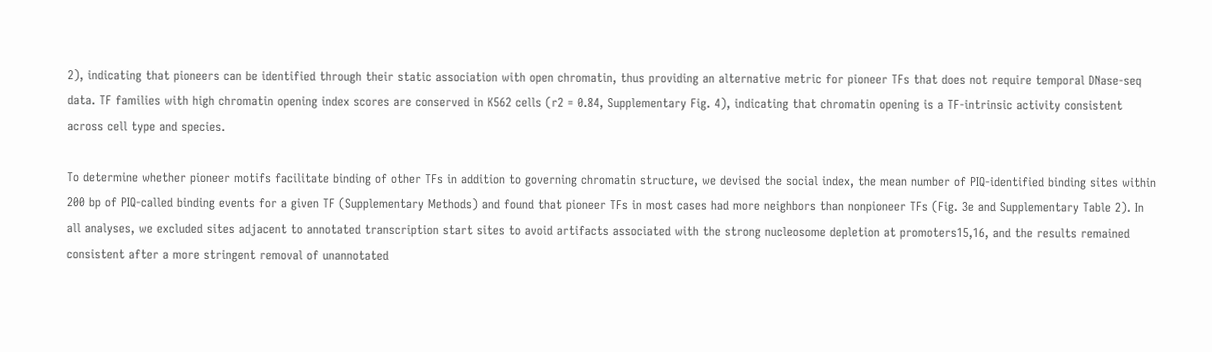2), indicating that pioneers can be identified through their static association with open chromatin, thus providing an alternative metric for pioneer TFs that does not require temporal DNase-seq data. TF families with high chromatin opening index scores are conserved in K562 cells (r2 = 0.84, Supplementary Fig. 4), indicating that chromatin opening is a TF-intrinsic activity consistent across cell type and species.

To determine whether pioneer motifs facilitate binding of other TFs in addition to governing chromatin structure, we devised the social index, the mean number of PIQ-identified binding sites within 200 bp of PIQ-called binding events for a given TF (Supplementary Methods) and found that pioneer TFs in most cases had more neighbors than nonpioneer TFs (Fig. 3e and Supplementary Table 2). In all analyses, we excluded sites adjacent to annotated transcription start sites to avoid artifacts associated with the strong nucleosome depletion at promoters15,16, and the results remained consistent after a more stringent removal of unannotated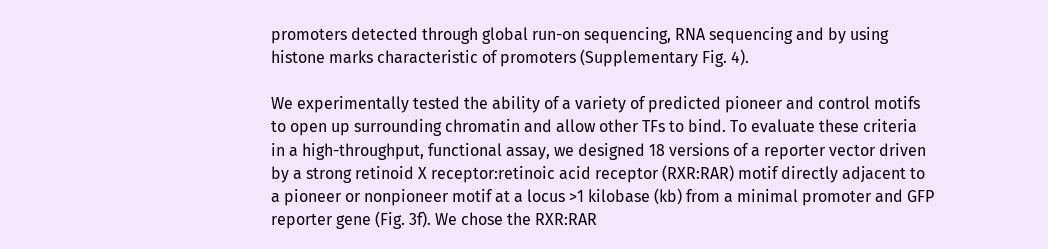promoters detected through global run-on sequencing, RNA sequencing and by using histone marks characteristic of promoters (Supplementary Fig. 4).

We experimentally tested the ability of a variety of predicted pioneer and control motifs to open up surrounding chromatin and allow other TFs to bind. To evaluate these criteria in a high-throughput, functional assay, we designed 18 versions of a reporter vector driven by a strong retinoid X receptor:retinoic acid receptor (RXR:RAR) motif directly adjacent to a pioneer or nonpioneer motif at a locus >1 kilobase (kb) from a minimal promoter and GFP reporter gene (Fig. 3f). We chose the RXR:RAR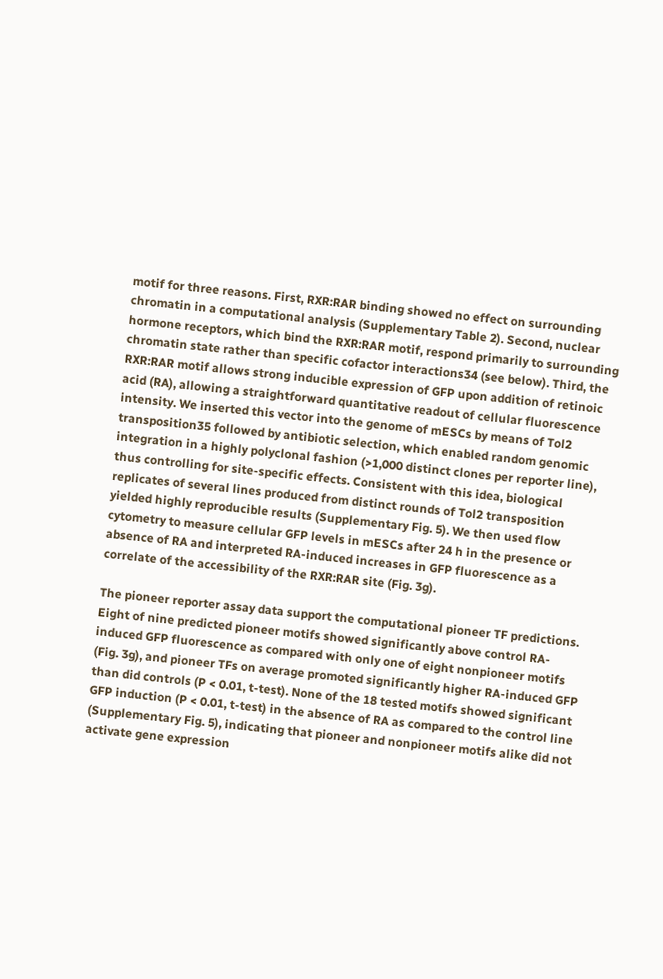motif for three reasons. First, RXR:RAR binding showed no effect on surrounding chromatin in a computational analysis (Supplementary Table 2). Second, nuclear hormone receptors, which bind the RXR:RAR motif, respond primarily to surrounding chromatin state rather than specific cofactor interactions34 (see below). Third, the RXR:RAR motif allows strong inducible expression of GFP upon addition of retinoic acid (RA), allowing a straightforward quantitative readout of cellular fluorescence intensity. We inserted this vector into the genome of mESCs by means of Tol2 transposition35 followed by antibiotic selection, which enabled random genomic integration in a highly polyclonal fashion (>1,000 distinct clones per reporter line), thus controlling for site-specific effects. Consistent with this idea, biological replicates of several lines produced from distinct rounds of Tol2 transposition yielded highly reproducible results (Supplementary Fig. 5). We then used flow cytometry to measure cellular GFP levels in mESCs after 24 h in the presence or absence of RA and interpreted RA-induced increases in GFP fluorescence as a correlate of the accessibility of the RXR:RAR site (Fig. 3g).

The pioneer reporter assay data support the computational pioneer TF predictions. Eight of nine predicted pioneer motifs showed significantly above control RA-induced GFP fluorescence as compared with only one of eight nonpioneer motifs (Fig. 3g), and pioneer TFs on average promoted significantly higher RA-induced GFP than did controls (P < 0.01, t-test). None of the 18 tested motifs showed significant GFP induction (P < 0.01, t-test) in the absence of RA as compared to the control line (Supplementary Fig. 5), indicating that pioneer and nonpioneer motifs alike did not activate gene expression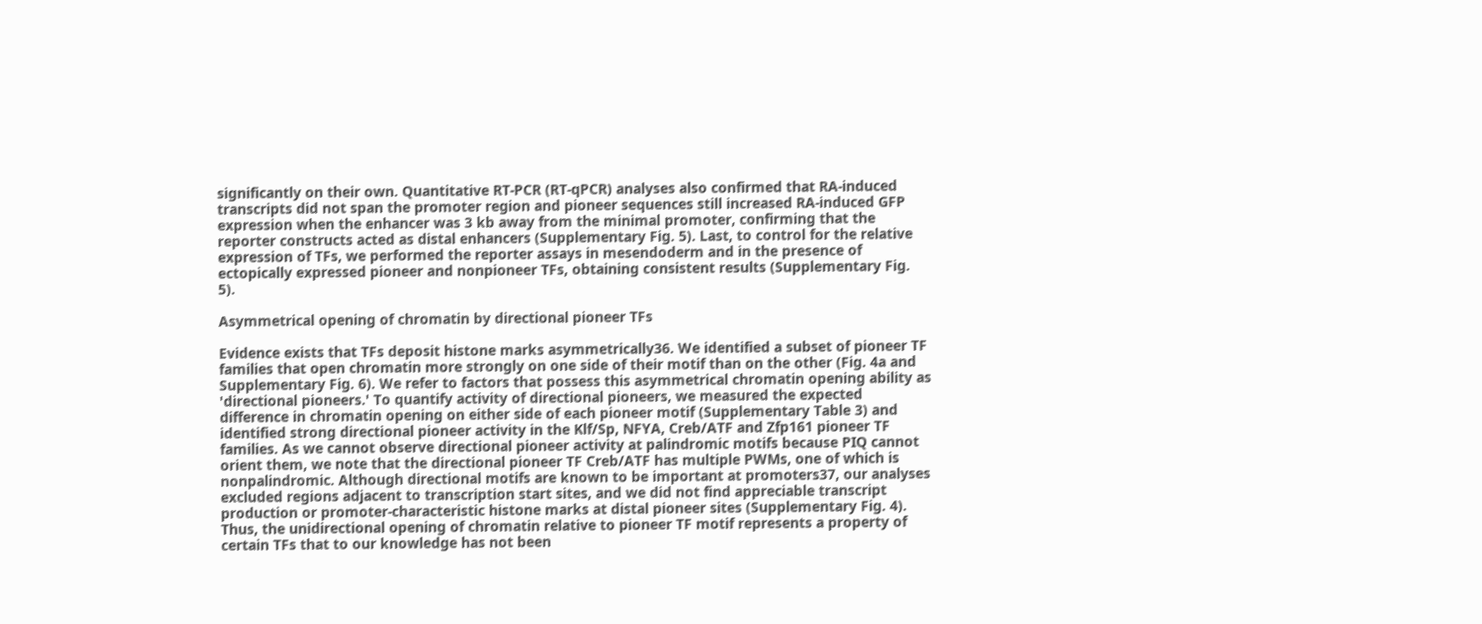significantly on their own. Quantitative RT-PCR (RT-qPCR) analyses also confirmed that RA-induced transcripts did not span the promoter region and pioneer sequences still increased RA-induced GFP expression when the enhancer was 3 kb away from the minimal promoter, confirming that the reporter constructs acted as distal enhancers (Supplementary Fig. 5). Last, to control for the relative expression of TFs, we performed the reporter assays in mesendoderm and in the presence of ectopically expressed pioneer and nonpioneer TFs, obtaining consistent results (Supplementary Fig. 5).

Asymmetrical opening of chromatin by directional pioneer TFs

Evidence exists that TFs deposit histone marks asymmetrically36. We identified a subset of pioneer TF families that open chromatin more strongly on one side of their motif than on the other (Fig. 4a and Supplementary Fig. 6). We refer to factors that possess this asymmetrical chromatin opening ability as 'directional pioneers.' To quantify activity of directional pioneers, we measured the expected difference in chromatin opening on either side of each pioneer motif (Supplementary Table 3) and identified strong directional pioneer activity in the Klf/Sp, NFYA, Creb/ATF and Zfp161 pioneer TF families. As we cannot observe directional pioneer activity at palindromic motifs because PIQ cannot orient them, we note that the directional pioneer TF Creb/ATF has multiple PWMs, one of which is nonpalindromic. Although directional motifs are known to be important at promoters37, our analyses excluded regions adjacent to transcription start sites, and we did not find appreciable transcript production or promoter-characteristic histone marks at distal pioneer sites (Supplementary Fig. 4). Thus, the unidirectional opening of chromatin relative to pioneer TF motif represents a property of certain TFs that to our knowledge has not been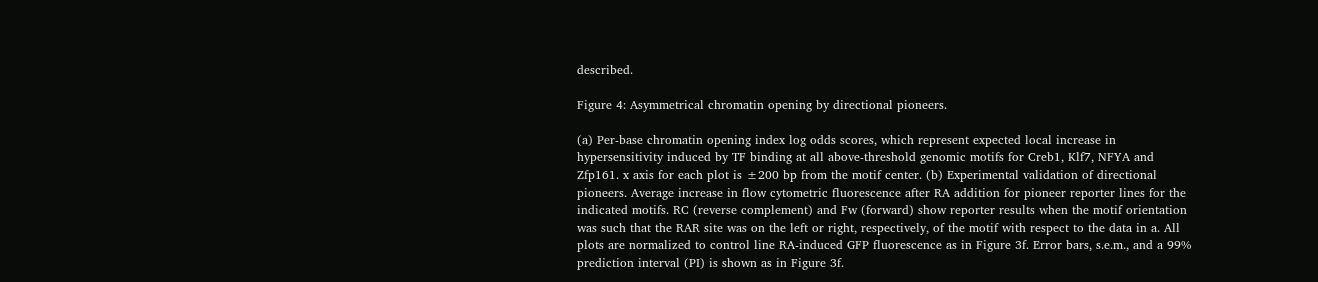described.

Figure 4: Asymmetrical chromatin opening by directional pioneers.

(a) Per-base chromatin opening index log odds scores, which represent expected local increase in hypersensitivity induced by TF binding at all above-threshold genomic motifs for Creb1, Klf7, NFYA and Zfp161. x axis for each plot is ±200 bp from the motif center. (b) Experimental validation of directional pioneers. Average increase in flow cytometric fluorescence after RA addition for pioneer reporter lines for the indicated motifs. RC (reverse complement) and Fw (forward) show reporter results when the motif orientation was such that the RAR site was on the left or right, respectively, of the motif with respect to the data in a. All plots are normalized to control line RA-induced GFP fluorescence as in Figure 3f. Error bars, s.e.m., and a 99% prediction interval (PI) is shown as in Figure 3f.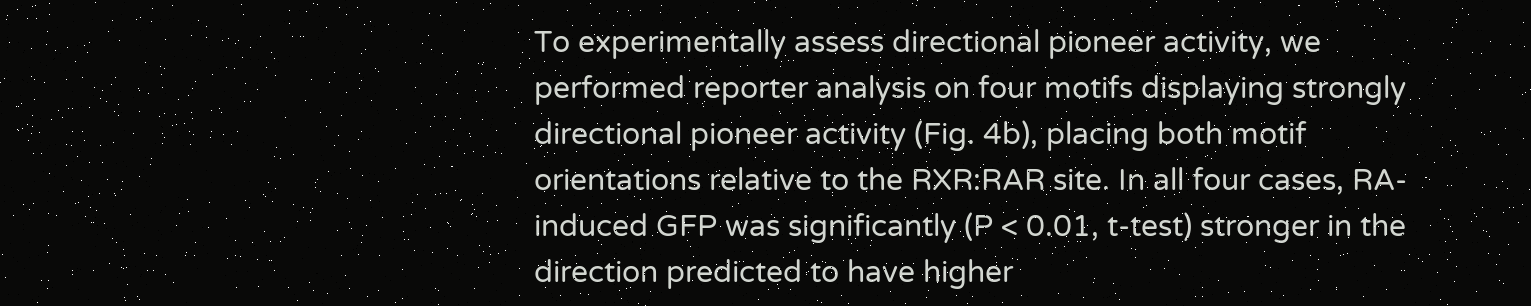To experimentally assess directional pioneer activity, we performed reporter analysis on four motifs displaying strongly directional pioneer activity (Fig. 4b), placing both motif orientations relative to the RXR:RAR site. In all four cases, RA-induced GFP was significantly (P < 0.01, t-test) stronger in the direction predicted to have higher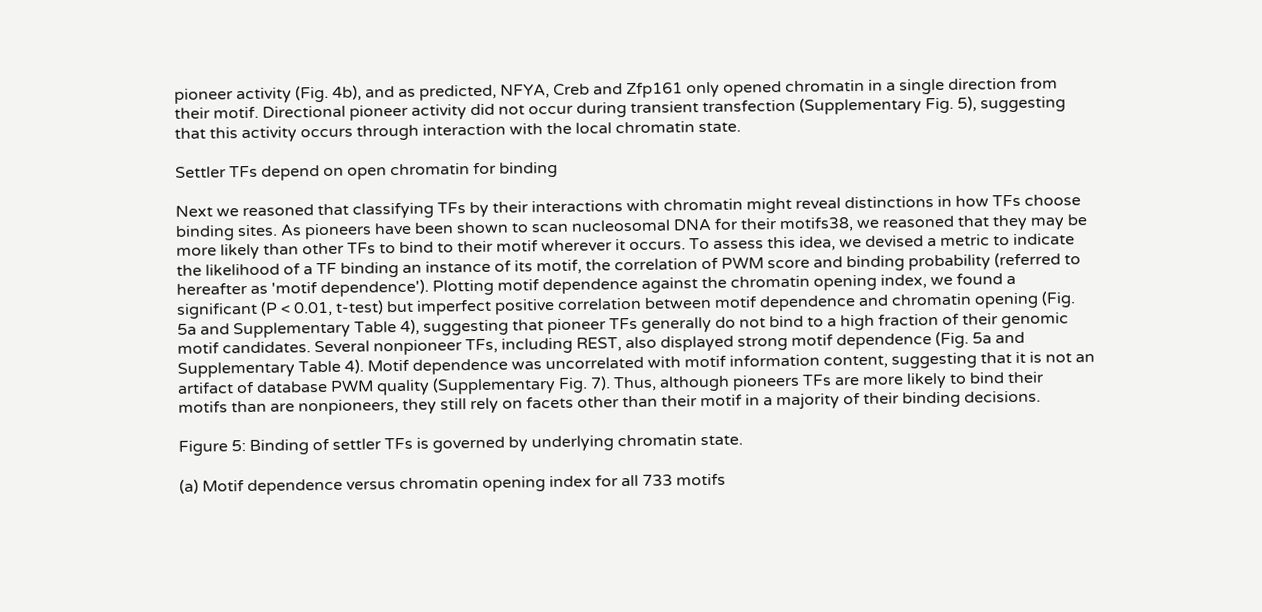pioneer activity (Fig. 4b), and as predicted, NFYA, Creb and Zfp161 only opened chromatin in a single direction from their motif. Directional pioneer activity did not occur during transient transfection (Supplementary Fig. 5), suggesting that this activity occurs through interaction with the local chromatin state.

Settler TFs depend on open chromatin for binding

Next we reasoned that classifying TFs by their interactions with chromatin might reveal distinctions in how TFs choose binding sites. As pioneers have been shown to scan nucleosomal DNA for their motifs38, we reasoned that they may be more likely than other TFs to bind to their motif wherever it occurs. To assess this idea, we devised a metric to indicate the likelihood of a TF binding an instance of its motif, the correlation of PWM score and binding probability (referred to hereafter as 'motif dependence'). Plotting motif dependence against the chromatin opening index, we found a significant (P < 0.01, t-test) but imperfect positive correlation between motif dependence and chromatin opening (Fig. 5a and Supplementary Table 4), suggesting that pioneer TFs generally do not bind to a high fraction of their genomic motif candidates. Several nonpioneer TFs, including REST, also displayed strong motif dependence (Fig. 5a and Supplementary Table 4). Motif dependence was uncorrelated with motif information content, suggesting that it is not an artifact of database PWM quality (Supplementary Fig. 7). Thus, although pioneers TFs are more likely to bind their motifs than are nonpioneers, they still rely on facets other than their motif in a majority of their binding decisions.

Figure 5: Binding of settler TFs is governed by underlying chromatin state.

(a) Motif dependence versus chromatin opening index for all 733 motifs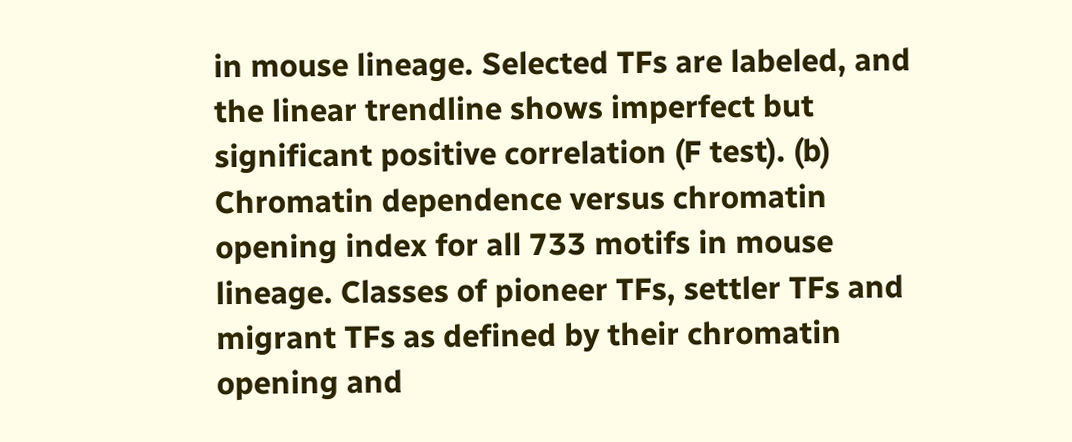in mouse lineage. Selected TFs are labeled, and the linear trendline shows imperfect but significant positive correlation (F test). (b) Chromatin dependence versus chromatin opening index for all 733 motifs in mouse lineage. Classes of pioneer TFs, settler TFs and migrant TFs as defined by their chromatin opening and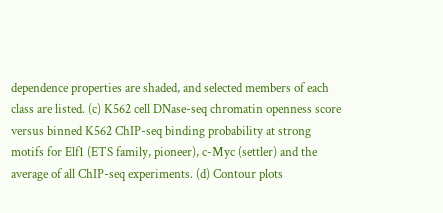dependence properties are shaded, and selected members of each class are listed. (c) K562 cell DNase-seq chromatin openness score versus binned K562 ChIP-seq binding probability at strong motifs for Elf1 (ETS family, pioneer), c-Myc (settler) and the average of all ChIP-seq experiments. (d) Contour plots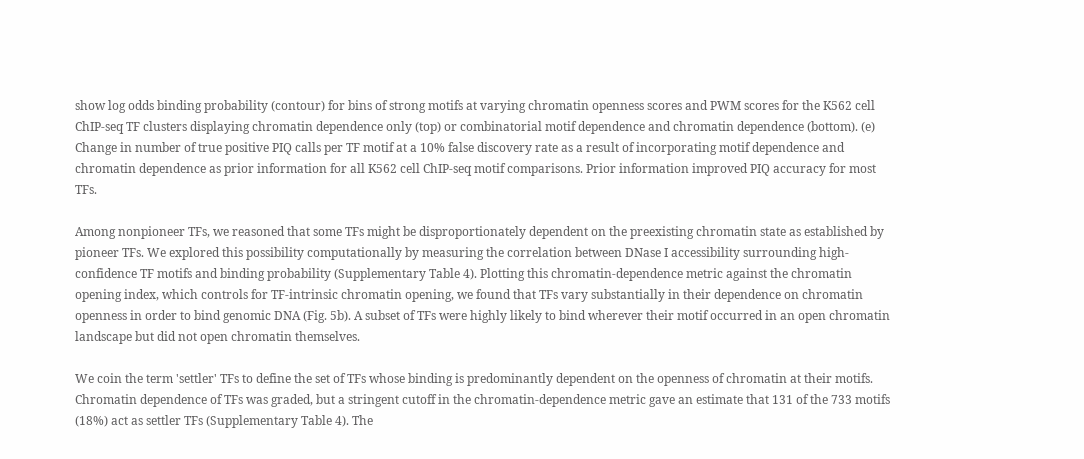show log odds binding probability (contour) for bins of strong motifs at varying chromatin openness scores and PWM scores for the K562 cell ChIP-seq TF clusters displaying chromatin dependence only (top) or combinatorial motif dependence and chromatin dependence (bottom). (e) Change in number of true positive PIQ calls per TF motif at a 10% false discovery rate as a result of incorporating motif dependence and chromatin dependence as prior information for all K562 cell ChIP-seq motif comparisons. Prior information improved PIQ accuracy for most TFs.

Among nonpioneer TFs, we reasoned that some TFs might be disproportionately dependent on the preexisting chromatin state as established by pioneer TFs. We explored this possibility computationally by measuring the correlation between DNase I accessibility surrounding high-confidence TF motifs and binding probability (Supplementary Table 4). Plotting this chromatin-dependence metric against the chromatin opening index, which controls for TF-intrinsic chromatin opening, we found that TFs vary substantially in their dependence on chromatin openness in order to bind genomic DNA (Fig. 5b). A subset of TFs were highly likely to bind wherever their motif occurred in an open chromatin landscape but did not open chromatin themselves.

We coin the term 'settler' TFs to define the set of TFs whose binding is predominantly dependent on the openness of chromatin at their motifs. Chromatin dependence of TFs was graded, but a stringent cutoff in the chromatin-dependence metric gave an estimate that 131 of the 733 motifs (18%) act as settler TFs (Supplementary Table 4). The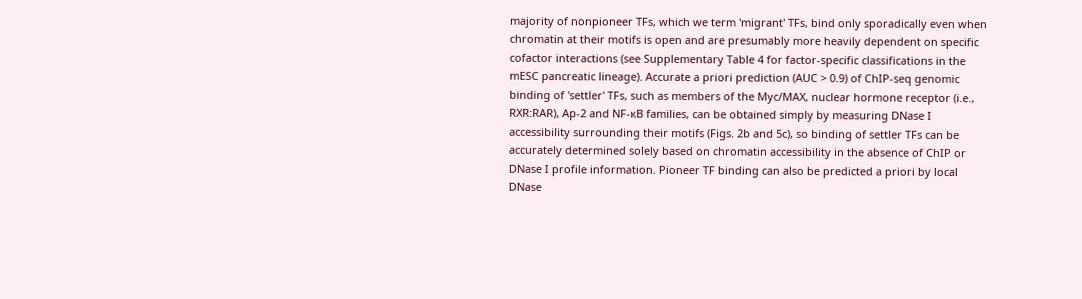majority of nonpioneer TFs, which we term 'migrant' TFs, bind only sporadically even when chromatin at their motifs is open and are presumably more heavily dependent on specific cofactor interactions (see Supplementary Table 4 for factor-specific classifications in the mESC pancreatic lineage). Accurate a priori prediction (AUC > 0.9) of ChIP-seq genomic binding of 'settler' TFs, such as members of the Myc/MAX, nuclear hormone receptor (i.e., RXR:RAR), Ap-2 and NF-κB families, can be obtained simply by measuring DNase I accessibility surrounding their motifs (Figs. 2b and 5c), so binding of settler TFs can be accurately determined solely based on chromatin accessibility in the absence of ChIP or DNase I profile information. Pioneer TF binding can also be predicted a priori by local DNase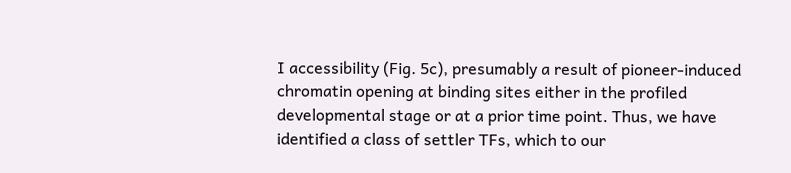I accessibility (Fig. 5c), presumably a result of pioneer-induced chromatin opening at binding sites either in the profiled developmental stage or at a prior time point. Thus, we have identified a class of settler TFs, which to our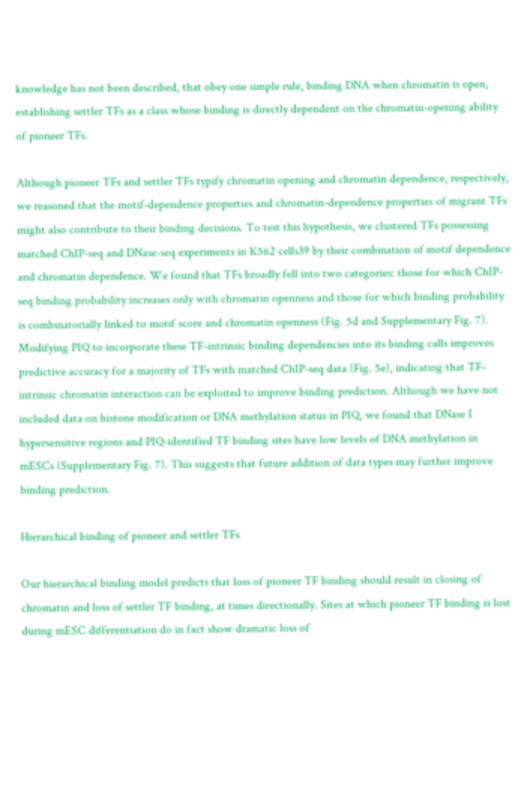knowledge has not been described, that obey one simple rule, binding DNA when chromatin is open, establishing settler TFs as a class whose binding is directly dependent on the chromatin-opening ability of pioneer TFs.

Although pioneer TFs and settler TFs typify chromatin opening and chromatin dependence, respectively, we reasoned that the motif-dependence properties and chromatin-dependence properties of migrant TFs might also contribute to their binding decisions. To test this hypothesis, we clustered TFs possessing matched ChIP-seq and DNase-seq experiments in K562 cells39 by their combination of motif dependence and chromatin dependence. We found that TFs broadly fell into two categories: those for which ChIP-seq binding probability increases only with chromatin openness and those for which binding probability is combinatorially linked to motif score and chromatin openness (Fig. 5d and Supplementary Fig. 7). Modifying PIQ to incorporate these TF-intrinsic binding dependencies into its binding calls improves predictive accuracy for a majority of TFs with matched ChIP-seq data (Fig. 5e), indicating that TF-intrinsic chromatin interaction can be exploited to improve binding prediction. Although we have not included data on histone modification or DNA methylation status in PIQ, we found that DNase I hypersensitive regions and PIQ-identified TF binding sites have low levels of DNA methylation in mESCs (Supplementary Fig. 7). This suggests that future addition of data types may further improve binding prediction.

Hierarchical binding of pioneer and settler TFs

Our hierarchical binding model predicts that loss of pioneer TF binding should result in closing of chromatin and loss of settler TF binding, at times directionally. Sites at which pioneer TF binding is lost during mESC differentiation do in fact show dramatic loss of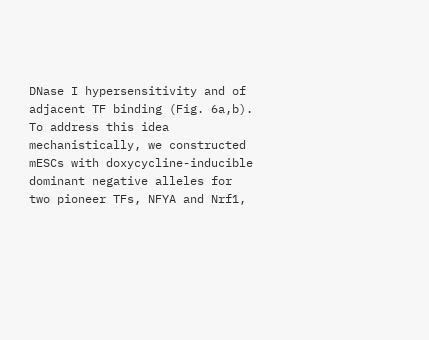DNase I hypersensitivity and of adjacent TF binding (Fig. 6a,b). To address this idea mechanistically, we constructed mESCs with doxycycline-inducible dominant negative alleles for two pioneer TFs, NFYA and Nrf1,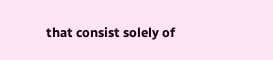that consist solely of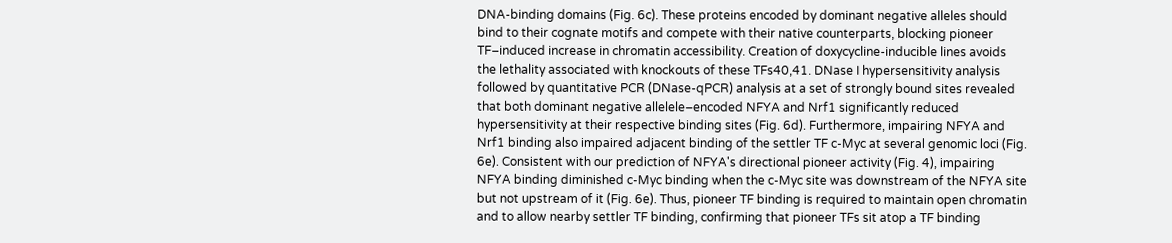DNA-binding domains (Fig. 6c). These proteins encoded by dominant negative alleles should bind to their cognate motifs and compete with their native counterparts, blocking pioneer TF–induced increase in chromatin accessibility. Creation of doxycycline-inducible lines avoids the lethality associated with knockouts of these TFs40,41. DNase I hypersensitivity analysis followed by quantitative PCR (DNase-qPCR) analysis at a set of strongly bound sites revealed that both dominant negative allelele–encoded NFYA and Nrf1 significantly reduced hypersensitivity at their respective binding sites (Fig. 6d). Furthermore, impairing NFYA and Nrf1 binding also impaired adjacent binding of the settler TF c-Myc at several genomic loci (Fig. 6e). Consistent with our prediction of NFYA's directional pioneer activity (Fig. 4), impairing NFYA binding diminished c-Myc binding when the c-Myc site was downstream of the NFYA site but not upstream of it (Fig. 6e). Thus, pioneer TF binding is required to maintain open chromatin and to allow nearby settler TF binding, confirming that pioneer TFs sit atop a TF binding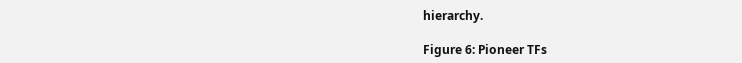hierarchy.

Figure 6: Pioneer TFs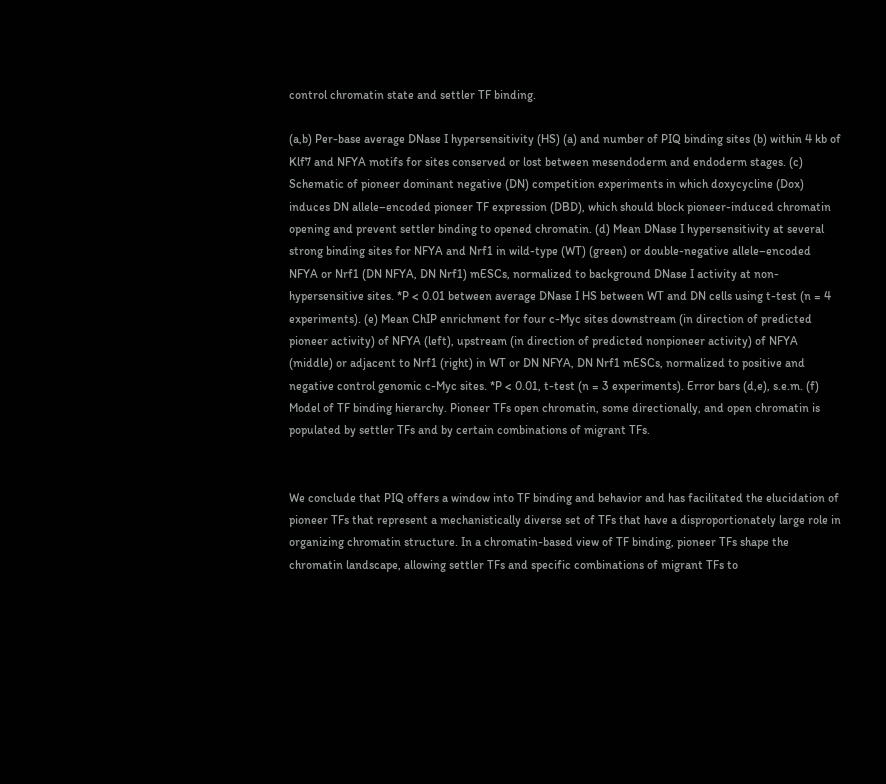control chromatin state and settler TF binding.

(a,b) Per-base average DNase I hypersensitivity (HS) (a) and number of PIQ binding sites (b) within 4 kb of Klf7 and NFYA motifs for sites conserved or lost between mesendoderm and endoderm stages. (c) Schematic of pioneer dominant negative (DN) competition experiments in which doxycycline (Dox) induces DN allele–encoded pioneer TF expression (DBD), which should block pioneer-induced chromatin opening and prevent settler binding to opened chromatin. (d) Mean DNase I hypersensitivity at several strong binding sites for NFYA and Nrf1 in wild-type (WT) (green) or double-negative allele–encoded NFYA or Nrf1 (DN NFYA, DN Nrf1) mESCs, normalized to background DNase I activity at non-hypersensitive sites. *P < 0.01 between average DNase I HS between WT and DN cells using t-test (n = 4 experiments). (e) Mean ChIP enrichment for four c-Myc sites downstream (in direction of predicted pioneer activity) of NFYA (left), upstream (in direction of predicted nonpioneer activity) of NFYA (middle) or adjacent to Nrf1 (right) in WT or DN NFYA, DN Nrf1 mESCs, normalized to positive and negative control genomic c-Myc sites. *P < 0.01, t-test (n = 3 experiments). Error bars (d,e), s.e.m. (f) Model of TF binding hierarchy. Pioneer TFs open chromatin, some directionally, and open chromatin is populated by settler TFs and by certain combinations of migrant TFs.


We conclude that PIQ offers a window into TF binding and behavior and has facilitated the elucidation of pioneer TFs that represent a mechanistically diverse set of TFs that have a disproportionately large role in organizing chromatin structure. In a chromatin-based view of TF binding, pioneer TFs shape the chromatin landscape, allowing settler TFs and specific combinations of migrant TFs to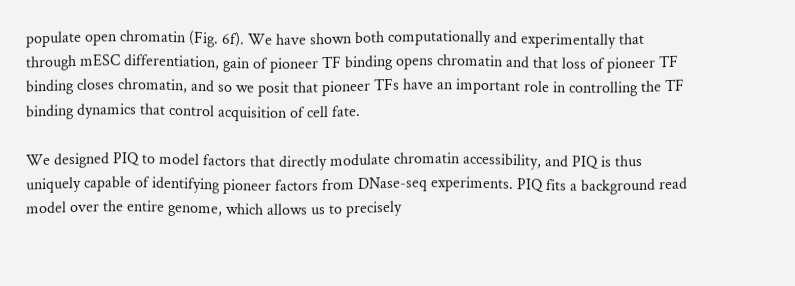populate open chromatin (Fig. 6f). We have shown both computationally and experimentally that through mESC differentiation, gain of pioneer TF binding opens chromatin and that loss of pioneer TF binding closes chromatin, and so we posit that pioneer TFs have an important role in controlling the TF binding dynamics that control acquisition of cell fate.

We designed PIQ to model factors that directly modulate chromatin accessibility, and PIQ is thus uniquely capable of identifying pioneer factors from DNase-seq experiments. PIQ fits a background read model over the entire genome, which allows us to precisely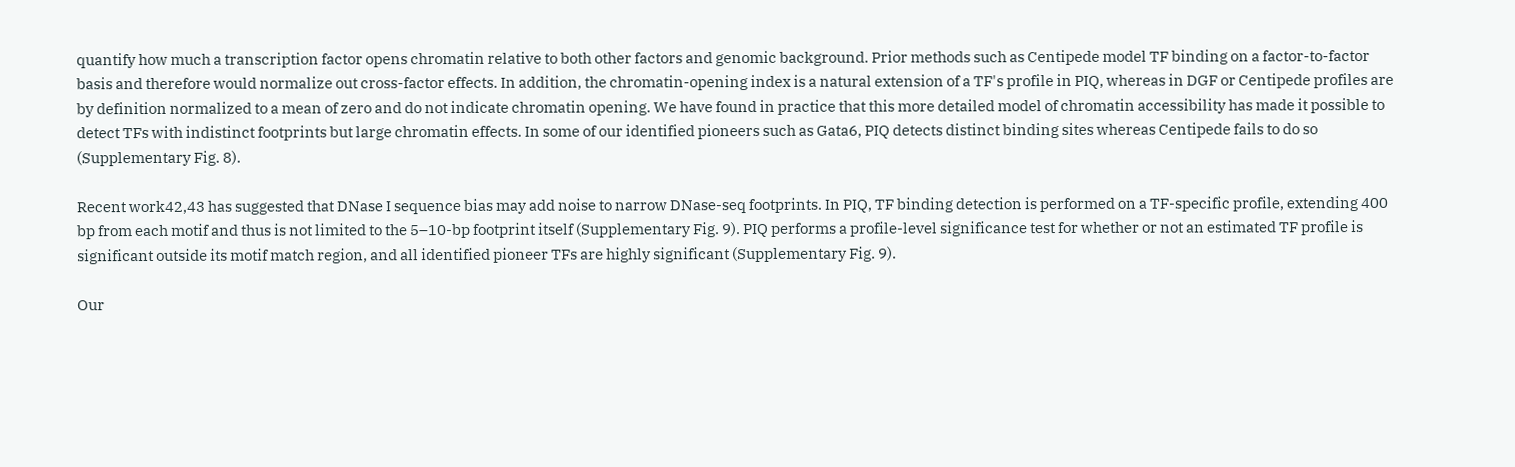quantify how much a transcription factor opens chromatin relative to both other factors and genomic background. Prior methods such as Centipede model TF binding on a factor-to-factor basis and therefore would normalize out cross-factor effects. In addition, the chromatin-opening index is a natural extension of a TF's profile in PIQ, whereas in DGF or Centipede profiles are by definition normalized to a mean of zero and do not indicate chromatin opening. We have found in practice that this more detailed model of chromatin accessibility has made it possible to detect TFs with indistinct footprints but large chromatin effects. In some of our identified pioneers such as Gata6, PIQ detects distinct binding sites whereas Centipede fails to do so (Supplementary Fig. 8).

Recent work42,43 has suggested that DNase I sequence bias may add noise to narrow DNase-seq footprints. In PIQ, TF binding detection is performed on a TF-specific profile, extending 400 bp from each motif and thus is not limited to the 5–10-bp footprint itself (Supplementary Fig. 9). PIQ performs a profile-level significance test for whether or not an estimated TF profile is significant outside its motif match region, and all identified pioneer TFs are highly significant (Supplementary Fig. 9).

Our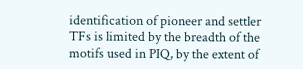identification of pioneer and settler TFs is limited by the breadth of the motifs used in PIQ, by the extent of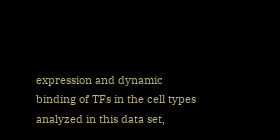expression and dynamic binding of TFs in the cell types analyzed in this data set,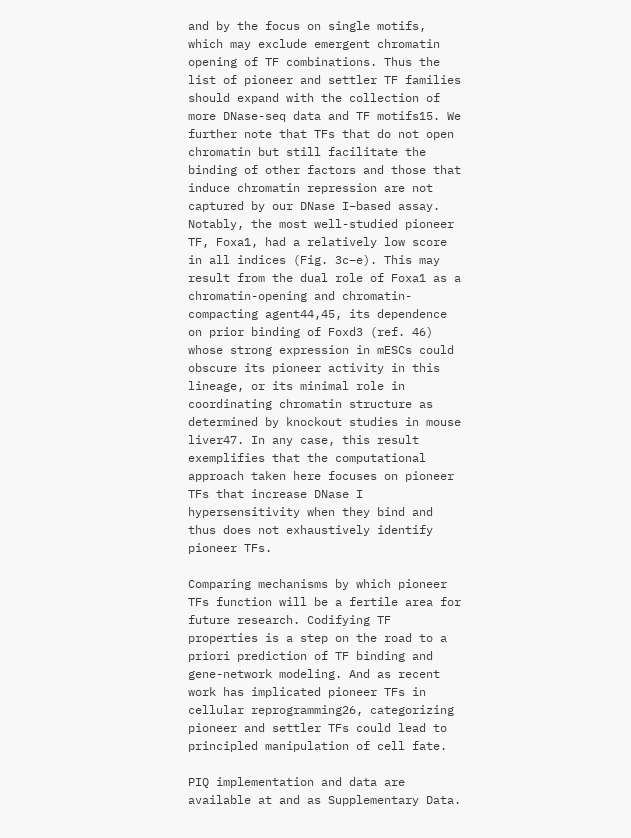and by the focus on single motifs, which may exclude emergent chromatin opening of TF combinations. Thus the list of pioneer and settler TF families should expand with the collection of more DNase-seq data and TF motifs15. We further note that TFs that do not open chromatin but still facilitate the binding of other factors and those that induce chromatin repression are not captured by our DNase I–based assay. Notably, the most well-studied pioneer TF, Foxa1, had a relatively low score in all indices (Fig. 3c–e). This may result from the dual role of Foxa1 as a chromatin-opening and chromatin-compacting agent44,45, its dependence on prior binding of Foxd3 (ref. 46) whose strong expression in mESCs could obscure its pioneer activity in this lineage, or its minimal role in coordinating chromatin structure as determined by knockout studies in mouse liver47. In any case, this result exemplifies that the computational approach taken here focuses on pioneer TFs that increase DNase I hypersensitivity when they bind and thus does not exhaustively identify pioneer TFs.

Comparing mechanisms by which pioneer TFs function will be a fertile area for future research. Codifying TF properties is a step on the road to a priori prediction of TF binding and gene-network modeling. And as recent work has implicated pioneer TFs in cellular reprogramming26, categorizing pioneer and settler TFs could lead to principled manipulation of cell fate.

PIQ implementation and data are available at and as Supplementary Data.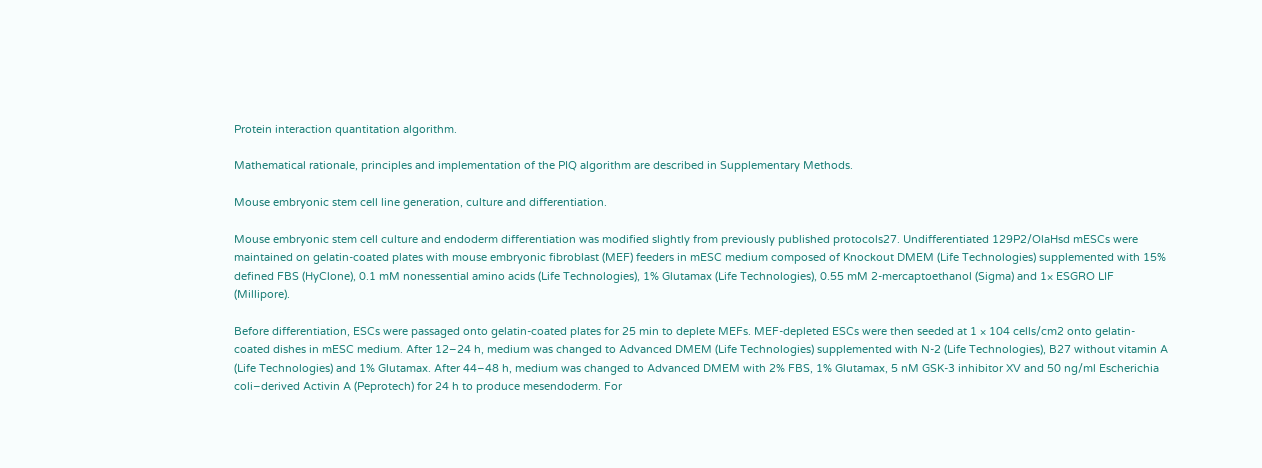Protein interaction quantitation algorithm.

Mathematical rationale, principles and implementation of the PIQ algorithm are described in Supplementary Methods.

Mouse embryonic stem cell line generation, culture and differentiation.

Mouse embryonic stem cell culture and endoderm differentiation was modified slightly from previously published protocols27. Undifferentiated 129P2/OlaHsd mESCs were maintained on gelatin-coated plates with mouse embryonic fibroblast (MEF) feeders in mESC medium composed of Knockout DMEM (Life Technologies) supplemented with 15% defined FBS (HyClone), 0.1 mM nonessential amino acids (Life Technologies), 1% Glutamax (Life Technologies), 0.55 mM 2-mercaptoethanol (Sigma) and 1× ESGRO LIF (Millipore).

Before differentiation, ESCs were passaged onto gelatin-coated plates for 25 min to deplete MEFs. MEF-depleted ESCs were then seeded at 1 × 104 cells/cm2 onto gelatin-coated dishes in mESC medium. After 12–24 h, medium was changed to Advanced DMEM (Life Technologies) supplemented with N-2 (Life Technologies), B27 without vitamin A (Life Technologies) and 1% Glutamax. After 44–48 h, medium was changed to Advanced DMEM with 2% FBS, 1% Glutamax, 5 nM GSK-3 inhibitor XV and 50 ng/ml Escherichia coli–derived Activin A (Peprotech) for 24 h to produce mesendoderm. For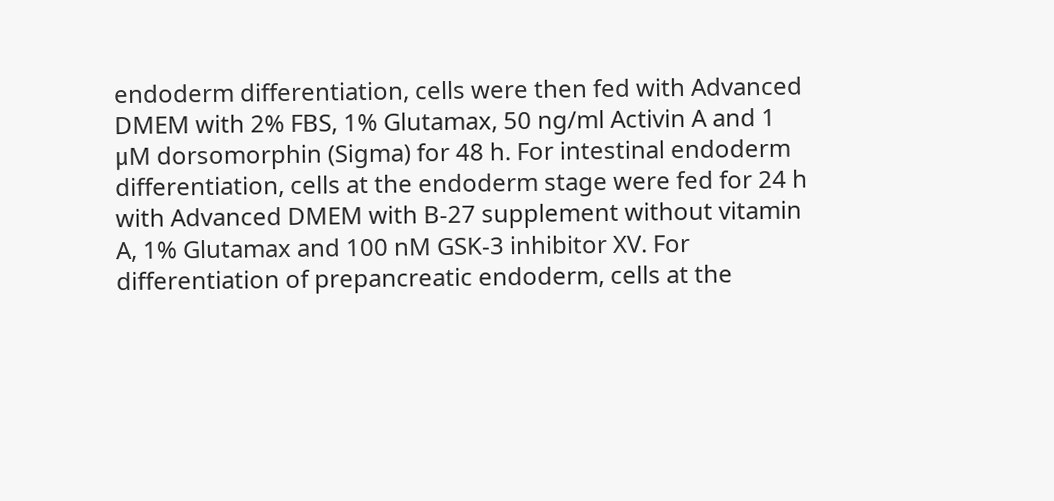endoderm differentiation, cells were then fed with Advanced DMEM with 2% FBS, 1% Glutamax, 50 ng/ml Activin A and 1 μM dorsomorphin (Sigma) for 48 h. For intestinal endoderm differentiation, cells at the endoderm stage were fed for 24 h with Advanced DMEM with B-27 supplement without vitamin A, 1% Glutamax and 100 nM GSK-3 inhibitor XV. For differentiation of prepancreatic endoderm, cells at the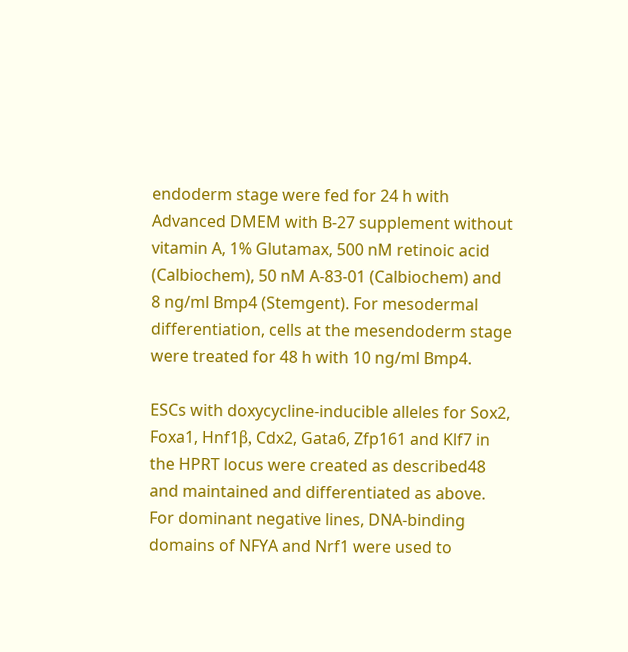endoderm stage were fed for 24 h with Advanced DMEM with B-27 supplement without vitamin A, 1% Glutamax, 500 nM retinoic acid (Calbiochem), 50 nM A-83-01 (Calbiochem) and 8 ng/ml Bmp4 (Stemgent). For mesodermal differentiation, cells at the mesendoderm stage were treated for 48 h with 10 ng/ml Bmp4.

ESCs with doxycycline-inducible alleles for Sox2, Foxa1, Hnf1β, Cdx2, Gata6, Zfp161 and Klf7 in the HPRT locus were created as described48 and maintained and differentiated as above. For dominant negative lines, DNA-binding domains of NFYA and Nrf1 were used to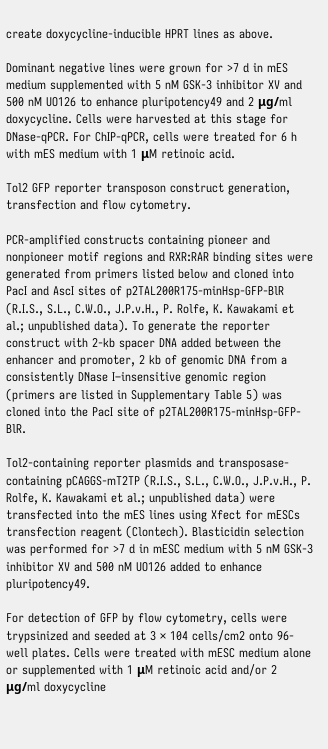create doxycycline-inducible HPRT lines as above.

Dominant negative lines were grown for >7 d in mES medium supplemented with 5 nM GSK-3 inhibitor XV and 500 nM UO126 to enhance pluripotency49 and 2 μg/ml doxycycline. Cells were harvested at this stage for DNase-qPCR. For ChIP-qPCR, cells were treated for 6 h with mES medium with 1 μM retinoic acid.

Tol2 GFP reporter transposon construct generation, transfection and flow cytometry.

PCR-amplified constructs containing pioneer and nonpioneer motif regions and RXR:RAR binding sites were generated from primers listed below and cloned into PacI and AscI sites of p2TAL200R175-minHsp-GFP-BlR (R.I.S., S.L., C.W.O., J.P.v.H., P. Rolfe, K. Kawakami et al.; unpublished data). To generate the reporter construct with 2-kb spacer DNA added between the enhancer and promoter, 2 kb of genomic DNA from a consistently DNase I–insensitive genomic region (primers are listed in Supplementary Table 5) was cloned into the PacI site of p2TAL200R175-minHsp-GFP-BlR.

Tol2-containing reporter plasmids and transposase-containing pCAGGS-mT2TP (R.I.S., S.L., C.W.O., J.P.v.H., P. Rolfe, K. Kawakami et al.; unpublished data) were transfected into the mES lines using Xfect for mESCs transfection reagent (Clontech). Blasticidin selection was performed for >7 d in mESC medium with 5 nM GSK-3 inhibitor XV and 500 nM UO126 added to enhance pluripotency49.

For detection of GFP by flow cytometry, cells were trypsinized and seeded at 3 × 104 cells/cm2 onto 96-well plates. Cells were treated with mESC medium alone or supplemented with 1 μM retinoic acid and/or 2 μg/ml doxycycline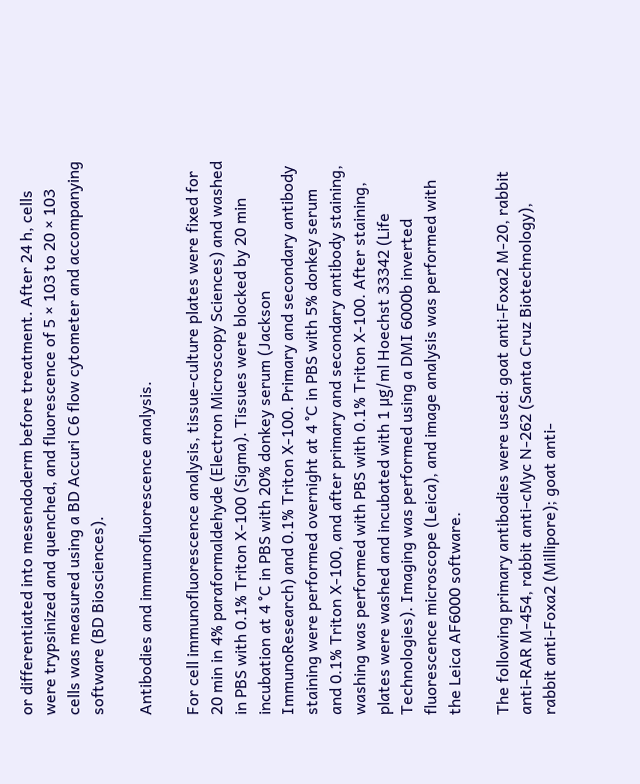or differentiated into mesendoderm before treatment. After 24 h, cells were trypsinized and quenched, and fluorescence of 5 × 103 to 20 × 103 cells was measured using a BD Accuri C6 flow cytometer and accompanying software (BD Biosciences).

Antibodies and immunofluorescence analysis.

For cell immunofluorescence analysis, tissue-culture plates were fixed for 20 min in 4% paraformaldehyde (Electron Microscopy Sciences) and washed in PBS with 0.1% Triton X-100 (Sigma). Tissues were blocked by 20 min incubation at 4 °C in PBS with 20% donkey serum (Jackson ImmunoResearch) and 0.1% Triton X-100. Primary and secondary antibody staining were performed overnight at 4 °C in PBS with 5% donkey serum and 0.1% Triton X-100, and after primary and secondary antibody staining, washing was performed with PBS with 0.1% Triton X-100. After staining, plates were washed and incubated with 1 μg/ml Hoechst 33342 (Life Technologies). Imaging was performed using a DMI 6000b inverted fluorescence microscope (Leica), and image analysis was performed with the Leica AF6000 software.

The following primary antibodies were used: goat anti-Foxa2 M-20, rabbit anti-RAR M-454, rabbit anti-cMyc N-262 (Santa Cruz Biotechnology), rabbit anti-Foxa2 (Millipore); goat anti-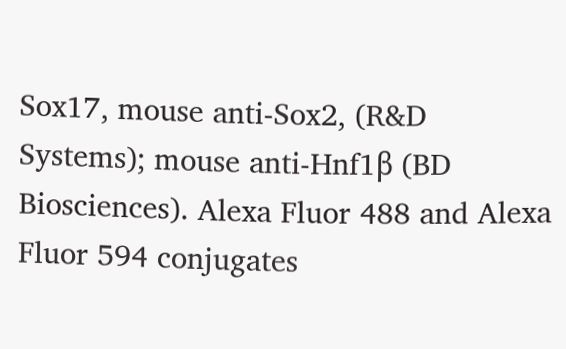Sox17, mouse anti-Sox2, (R&D Systems); mouse anti-Hnf1β (BD Biosciences). Alexa Fluor 488 and Alexa Fluor 594 conjugates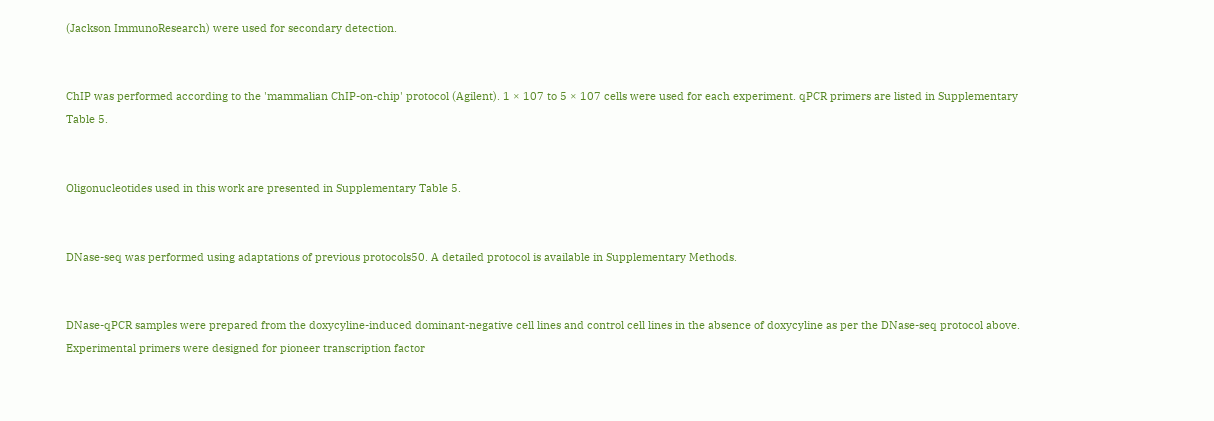(Jackson ImmunoResearch) were used for secondary detection.


ChIP was performed according to the 'mammalian ChIP-on-chip' protocol (Agilent). 1 × 107 to 5 × 107 cells were used for each experiment. qPCR primers are listed in Supplementary Table 5.


Oligonucleotides used in this work are presented in Supplementary Table 5.


DNase-seq was performed using adaptations of previous protocols50. A detailed protocol is available in Supplementary Methods.


DNase-qPCR samples were prepared from the doxycyline-induced dominant-negative cell lines and control cell lines in the absence of doxycyline as per the DNase-seq protocol above. Experimental primers were designed for pioneer transcription factor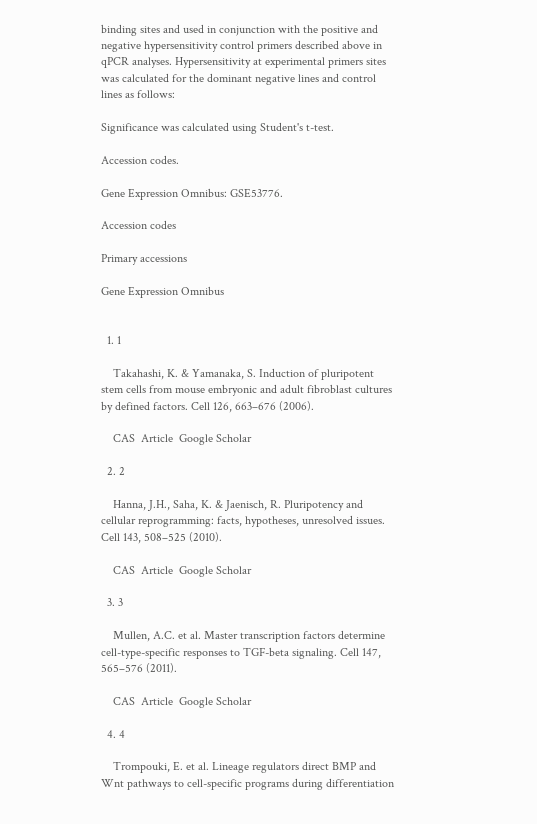binding sites and used in conjunction with the positive and negative hypersensitivity control primers described above in qPCR analyses. Hypersensitivity at experimental primers sites was calculated for the dominant negative lines and control lines as follows:

Significance was calculated using Student's t-test.

Accession codes.

Gene Expression Omnibus: GSE53776.

Accession codes

Primary accessions

Gene Expression Omnibus


  1. 1

    Takahashi, K. & Yamanaka, S. Induction of pluripotent stem cells from mouse embryonic and adult fibroblast cultures by defined factors. Cell 126, 663–676 (2006).

    CAS  Article  Google Scholar

  2. 2

    Hanna, J.H., Saha, K. & Jaenisch, R. Pluripotency and cellular reprogramming: facts, hypotheses, unresolved issues. Cell 143, 508–525 (2010).

    CAS  Article  Google Scholar

  3. 3

    Mullen, A.C. et al. Master transcription factors determine cell-type-specific responses to TGF-beta signaling. Cell 147, 565–576 (2011).

    CAS  Article  Google Scholar

  4. 4

    Trompouki, E. et al. Lineage regulators direct BMP and Wnt pathways to cell-specific programs during differentiation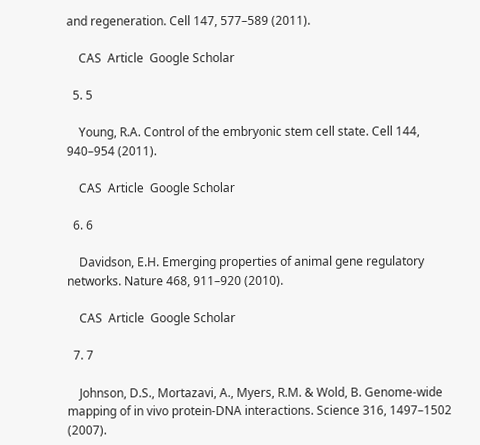and regeneration. Cell 147, 577–589 (2011).

    CAS  Article  Google Scholar

  5. 5

    Young, R.A. Control of the embryonic stem cell state. Cell 144, 940–954 (2011).

    CAS  Article  Google Scholar

  6. 6

    Davidson, E.H. Emerging properties of animal gene regulatory networks. Nature 468, 911–920 (2010).

    CAS  Article  Google Scholar

  7. 7

    Johnson, D.S., Mortazavi, A., Myers, R.M. & Wold, B. Genome-wide mapping of in vivo protein-DNA interactions. Science 316, 1497–1502 (2007).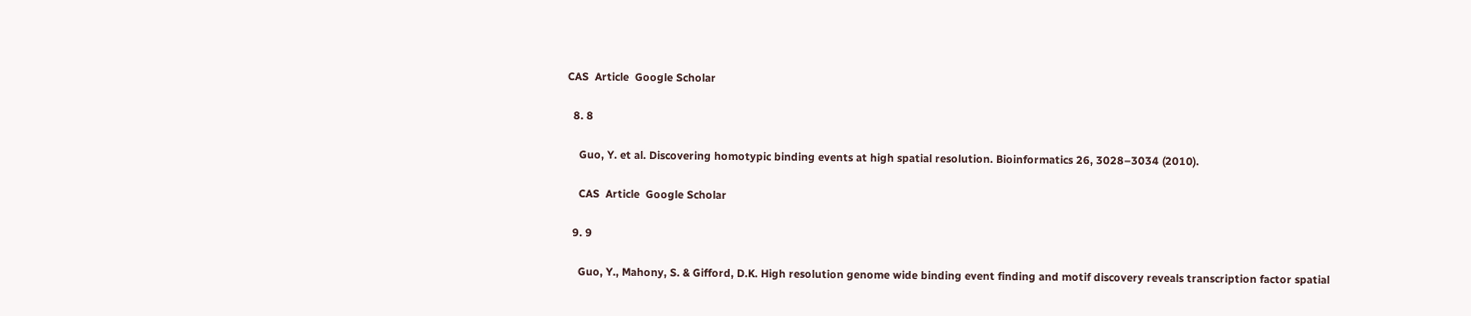CAS  Article  Google Scholar

  8. 8

    Guo, Y. et al. Discovering homotypic binding events at high spatial resolution. Bioinformatics 26, 3028–3034 (2010).

    CAS  Article  Google Scholar

  9. 9

    Guo, Y., Mahony, S. & Gifford, D.K. High resolution genome wide binding event finding and motif discovery reveals transcription factor spatial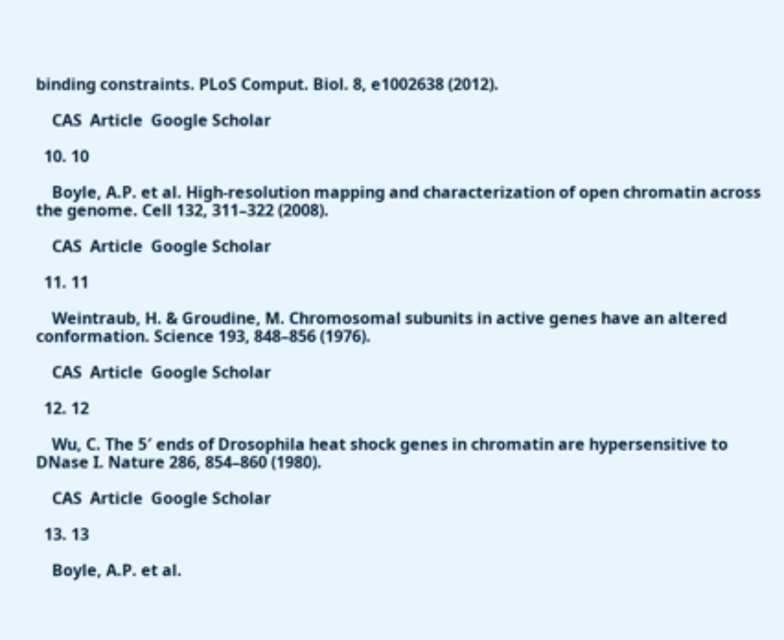binding constraints. PLoS Comput. Biol. 8, e1002638 (2012).

    CAS  Article  Google Scholar

  10. 10

    Boyle, A.P. et al. High-resolution mapping and characterization of open chromatin across the genome. Cell 132, 311–322 (2008).

    CAS  Article  Google Scholar

  11. 11

    Weintraub, H. & Groudine, M. Chromosomal subunits in active genes have an altered conformation. Science 193, 848–856 (1976).

    CAS  Article  Google Scholar

  12. 12

    Wu, C. The 5′ ends of Drosophila heat shock genes in chromatin are hypersensitive to DNase I. Nature 286, 854–860 (1980).

    CAS  Article  Google Scholar

  13. 13

    Boyle, A.P. et al.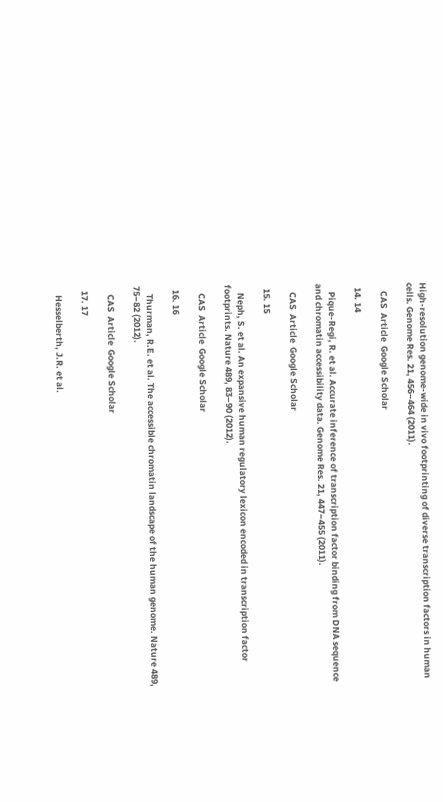High-resolution genome-wide in vivo footprinting of diverse transcription factors in human cells. Genome Res. 21, 456–464 (2011).

    CAS  Article  Google Scholar

  14. 14

    Pique-Regi, R. et al. Accurate inference of transcription factor binding from DNA sequence and chromatin accessibility data. Genome Res. 21, 447–455 (2011).

    CAS  Article  Google Scholar

  15. 15

    Neph, S. et al. An expansive human regulatory lexicon encoded in transcription factor footprints. Nature 489, 83–90 (2012).

    CAS  Article  Google Scholar

  16. 16

    Thurman, R.E. et al. The accessible chromatin landscape of the human genome. Nature 489, 75–82 (2012).

    CAS  Article  Google Scholar

  17. 17

    Hesselberth, J.R. et al.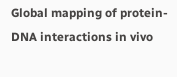Global mapping of protein-DNA interactions in vivo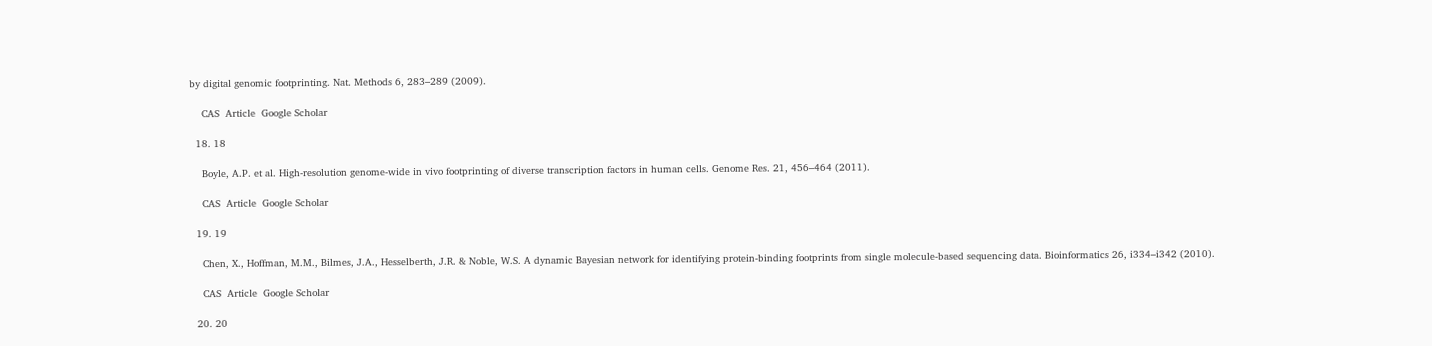by digital genomic footprinting. Nat. Methods 6, 283–289 (2009).

    CAS  Article  Google Scholar

  18. 18

    Boyle, A.P. et al. High-resolution genome-wide in vivo footprinting of diverse transcription factors in human cells. Genome Res. 21, 456–464 (2011).

    CAS  Article  Google Scholar

  19. 19

    Chen, X., Hoffman, M.M., Bilmes, J.A., Hesselberth, J.R. & Noble, W.S. A dynamic Bayesian network for identifying protein-binding footprints from single molecule-based sequencing data. Bioinformatics 26, i334–i342 (2010).

    CAS  Article  Google Scholar

  20. 20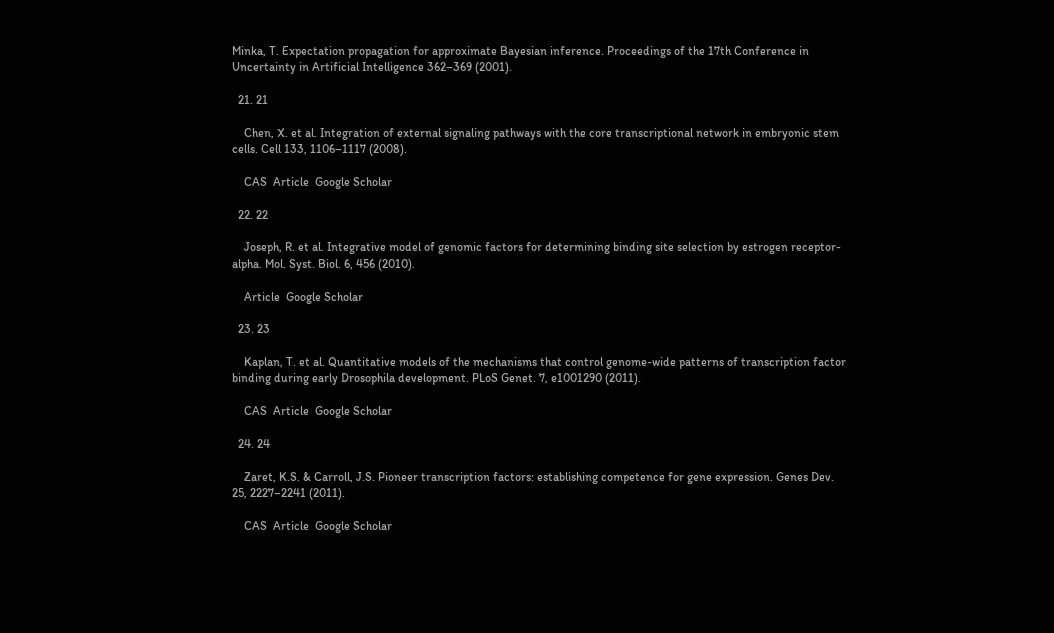Minka, T. Expectation propagation for approximate Bayesian inference. Proceedings of the 17th Conference in Uncertainty in Artificial Intelligence 362–369 (2001).

  21. 21

    Chen, X. et al. Integration of external signaling pathways with the core transcriptional network in embryonic stem cells. Cell 133, 1106–1117 (2008).

    CAS  Article  Google Scholar

  22. 22

    Joseph, R. et al. Integrative model of genomic factors for determining binding site selection by estrogen receptor-alpha. Mol. Syst. Biol. 6, 456 (2010).

    Article  Google Scholar

  23. 23

    Kaplan, T. et al. Quantitative models of the mechanisms that control genome-wide patterns of transcription factor binding during early Drosophila development. PLoS Genet. 7, e1001290 (2011).

    CAS  Article  Google Scholar

  24. 24

    Zaret, K.S. & Carroll, J.S. Pioneer transcription factors: establishing competence for gene expression. Genes Dev. 25, 2227–2241 (2011).

    CAS  Article  Google Scholar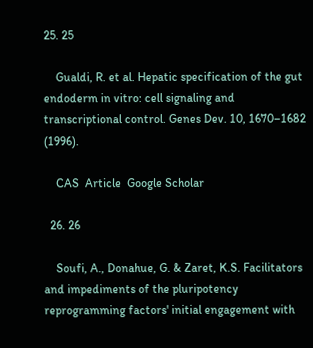25. 25

    Gualdi, R. et al. Hepatic specification of the gut endoderm in vitro: cell signaling and transcriptional control. Genes Dev. 10, 1670–1682 (1996).

    CAS  Article  Google Scholar

  26. 26

    Soufi, A., Donahue, G. & Zaret, K.S. Facilitators and impediments of the pluripotency reprogramming factors' initial engagement with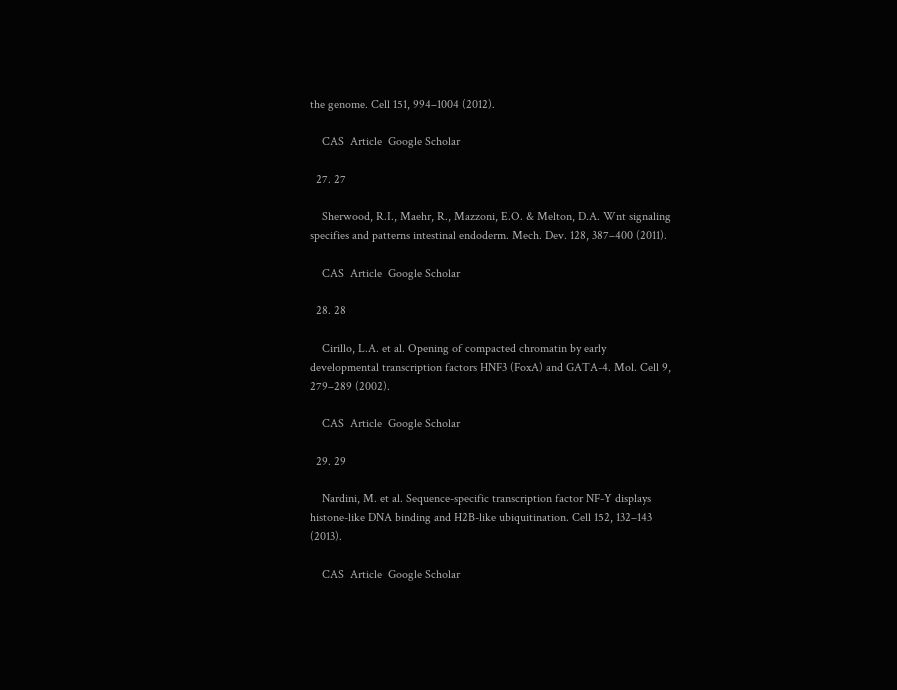the genome. Cell 151, 994–1004 (2012).

    CAS  Article  Google Scholar

  27. 27

    Sherwood, R.I., Maehr, R., Mazzoni, E.O. & Melton, D.A. Wnt signaling specifies and patterns intestinal endoderm. Mech. Dev. 128, 387–400 (2011).

    CAS  Article  Google Scholar

  28. 28

    Cirillo, L.A. et al. Opening of compacted chromatin by early developmental transcription factors HNF3 (FoxA) and GATA-4. Mol. Cell 9, 279–289 (2002).

    CAS  Article  Google Scholar

  29. 29

    Nardini, M. et al. Sequence-specific transcription factor NF-Y displays histone-like DNA binding and H2B-like ubiquitination. Cell 152, 132–143 (2013).

    CAS  Article  Google Scholar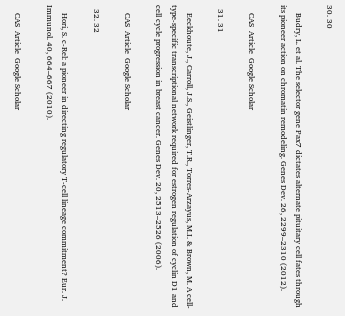30. 30

    Budry, L. et al. The selector gene Pax7 dictates alternate pituitary cell fates through its pioneer action on chromatin remodeling. Genes Dev. 26, 2299–2310 (2012).

    CAS  Article  Google Scholar

  31. 31

    Eeckhoute, J., Carroll, J.S., Geistlinger, T.R., Torres-Arzayus, M.I. & Brown, M. A cell-type-specific transcriptional network required for estrogen regulation of cyclin D1 and cell cycle progression in breast cancer. Genes Dev. 20, 2513–2526 (2006).

    CAS  Article  Google Scholar

  32. 32

    Hori, S. c-Rel: a pioneer in directing regulatory T-cell lineage commitment? Eur. J. Immunol. 40, 664–667 (2010).

    CAS  Article  Google Scholar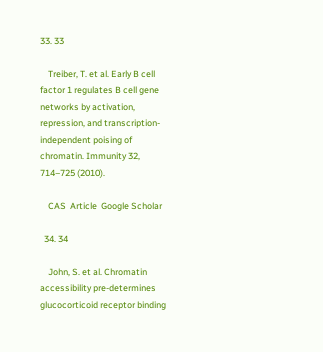33. 33

    Treiber, T. et al. Early B cell factor 1 regulates B cell gene networks by activation, repression, and transcription-independent poising of chromatin. Immunity 32, 714–725 (2010).

    CAS  Article  Google Scholar

  34. 34

    John, S. et al. Chromatin accessibility pre-determines glucocorticoid receptor binding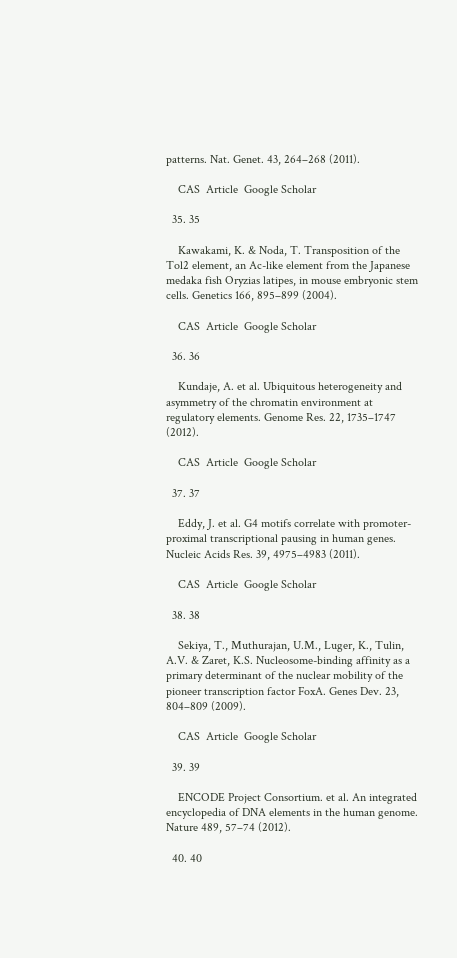patterns. Nat. Genet. 43, 264–268 (2011).

    CAS  Article  Google Scholar

  35. 35

    Kawakami, K. & Noda, T. Transposition of the Tol2 element, an Ac-like element from the Japanese medaka fish Oryzias latipes, in mouse embryonic stem cells. Genetics 166, 895–899 (2004).

    CAS  Article  Google Scholar

  36. 36

    Kundaje, A. et al. Ubiquitous heterogeneity and asymmetry of the chromatin environment at regulatory elements. Genome Res. 22, 1735–1747 (2012).

    CAS  Article  Google Scholar

  37. 37

    Eddy, J. et al. G4 motifs correlate with promoter-proximal transcriptional pausing in human genes. Nucleic Acids Res. 39, 4975–4983 (2011).

    CAS  Article  Google Scholar

  38. 38

    Sekiya, T., Muthurajan, U.M., Luger, K., Tulin, A.V. & Zaret, K.S. Nucleosome-binding affinity as a primary determinant of the nuclear mobility of the pioneer transcription factor FoxA. Genes Dev. 23, 804–809 (2009).

    CAS  Article  Google Scholar

  39. 39

    ENCODE Project Consortium. et al. An integrated encyclopedia of DNA elements in the human genome. Nature 489, 57–74 (2012).

  40. 40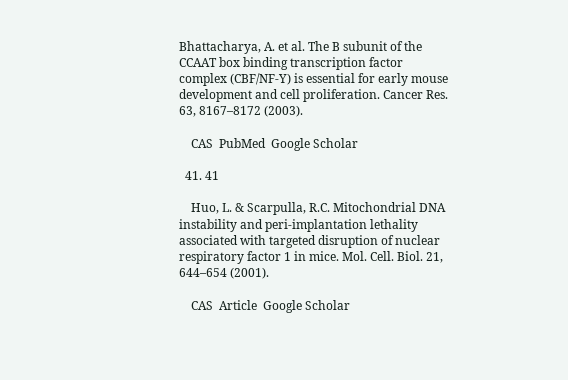Bhattacharya, A. et al. The B subunit of the CCAAT box binding transcription factor complex (CBF/NF-Y) is essential for early mouse development and cell proliferation. Cancer Res. 63, 8167–8172 (2003).

    CAS  PubMed  Google Scholar

  41. 41

    Huo, L. & Scarpulla, R.C. Mitochondrial DNA instability and peri-implantation lethality associated with targeted disruption of nuclear respiratory factor 1 in mice. Mol. Cell. Biol. 21, 644–654 (2001).

    CAS  Article  Google Scholar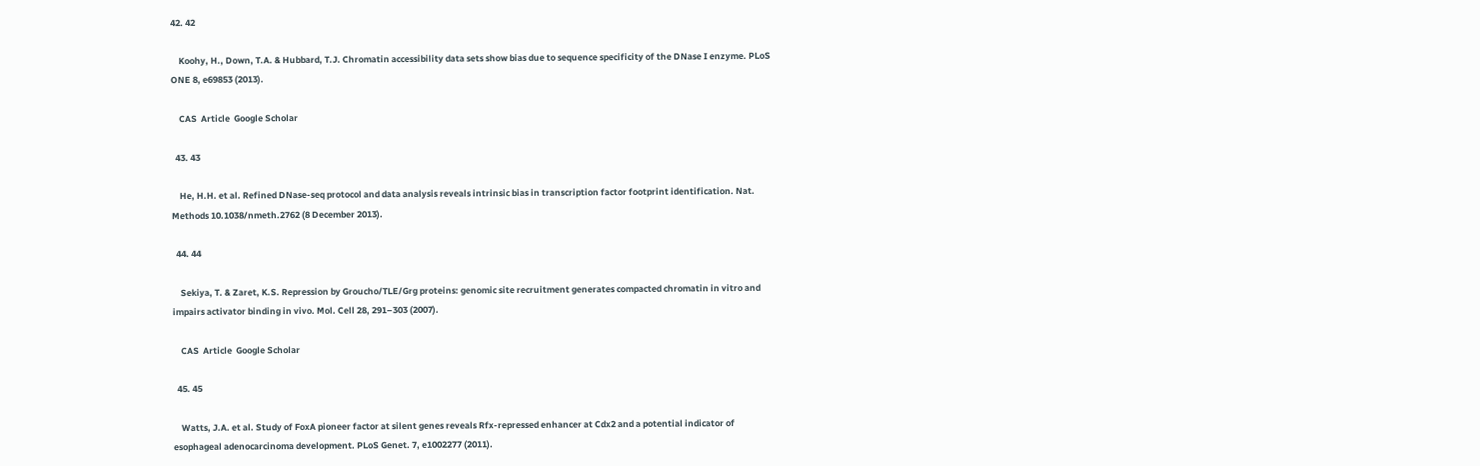42. 42

    Koohy, H., Down, T.A. & Hubbard, T.J. Chromatin accessibility data sets show bias due to sequence specificity of the DNase I enzyme. PLoS ONE 8, e69853 (2013).

    CAS  Article  Google Scholar

  43. 43

    He, H.H. et al. Refined DNase-seq protocol and data analysis reveals intrinsic bias in transcription factor footprint identification. Nat. Methods 10.1038/nmeth.2762 (8 December 2013).

  44. 44

    Sekiya, T. & Zaret, K.S. Repression by Groucho/TLE/Grg proteins: genomic site recruitment generates compacted chromatin in vitro and impairs activator binding in vivo. Mol. Cell 28, 291–303 (2007).

    CAS  Article  Google Scholar

  45. 45

    Watts, J.A. et al. Study of FoxA pioneer factor at silent genes reveals Rfx-repressed enhancer at Cdx2 and a potential indicator of esophageal adenocarcinoma development. PLoS Genet. 7, e1002277 (2011).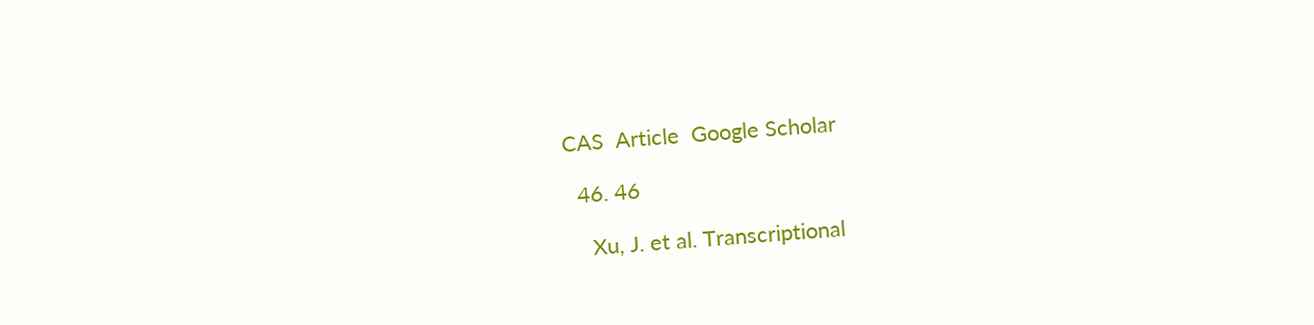CAS  Article  Google Scholar

  46. 46

    Xu, J. et al. Transcriptional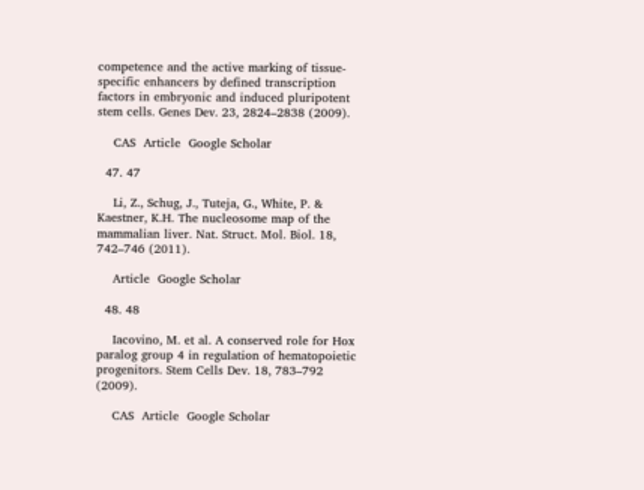competence and the active marking of tissue-specific enhancers by defined transcription factors in embryonic and induced pluripotent stem cells. Genes Dev. 23, 2824–2838 (2009).

    CAS  Article  Google Scholar

  47. 47

    Li, Z., Schug, J., Tuteja, G., White, P. & Kaestner, K.H. The nucleosome map of the mammalian liver. Nat. Struct. Mol. Biol. 18, 742–746 (2011).

    Article  Google Scholar

  48. 48

    Iacovino, M. et al. A conserved role for Hox paralog group 4 in regulation of hematopoietic progenitors. Stem Cells Dev. 18, 783–792 (2009).

    CAS  Article  Google Scholar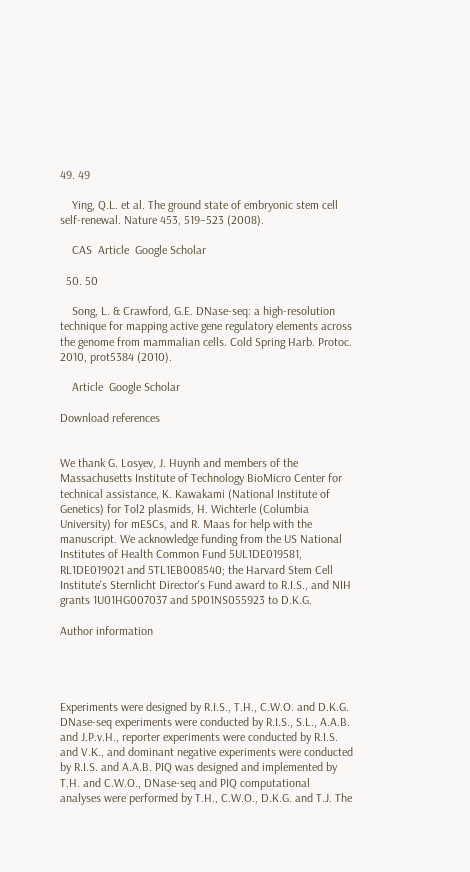49. 49

    Ying, Q.L. et al. The ground state of embryonic stem cell self-renewal. Nature 453, 519–523 (2008).

    CAS  Article  Google Scholar

  50. 50

    Song, L. & Crawford, G.E. DNase-seq: a high-resolution technique for mapping active gene regulatory elements across the genome from mammalian cells. Cold Spring Harb. Protoc. 2010, prot5384 (2010).

    Article  Google Scholar

Download references


We thank G. Losyev, J. Huynh and members of the Massachusetts Institute of Technology BioMicro Center for technical assistance, K. Kawakami (National Institute of Genetics) for Tol2 plasmids, H. Wichterle (Columbia University) for mESCs, and R. Maas for help with the manuscript. We acknowledge funding from the US National Institutes of Health Common Fund 5UL1DE019581, RL1DE019021 and 5TL1EB008540; the Harvard Stem Cell Institute's Sternlicht Director's Fund award to R.I.S., and NIH grants 1U01HG007037 and 5P01NS055923 to D.K.G.

Author information




Experiments were designed by R.I.S., T.H., C.W.O. and D.K.G. DNase-seq experiments were conducted by R.I.S., S.L., A.A.B. and J.P.v.H., reporter experiments were conducted by R.I.S. and V.K., and dominant negative experiments were conducted by R.I.S. and A.A.B. PIQ was designed and implemented by T.H. and C.W.O., DNase-seq and PIQ computational analyses were performed by T.H., C.W.O., D.K.G. and T.J. The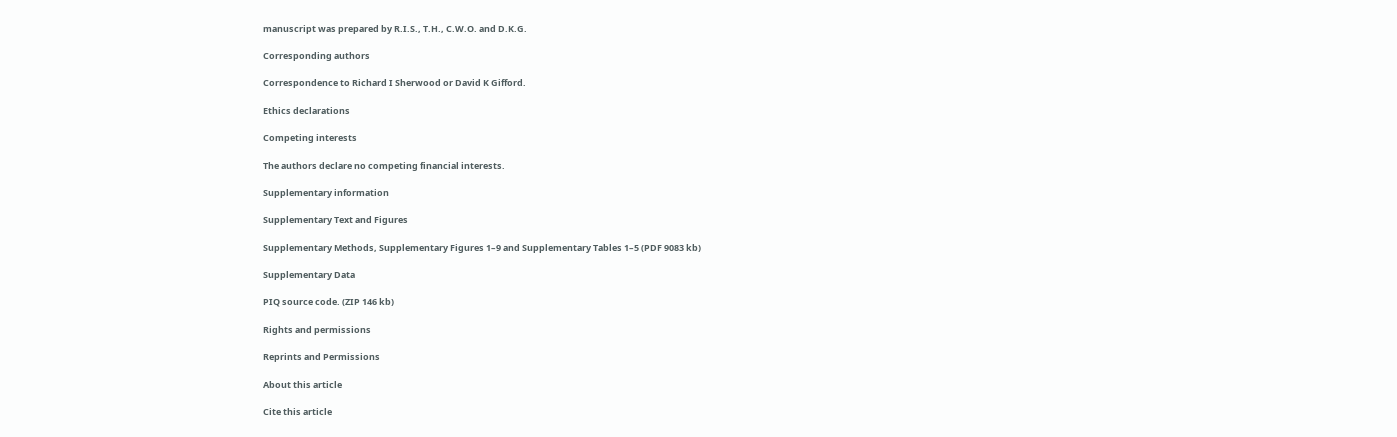manuscript was prepared by R.I.S., T.H., C.W.O. and D.K.G.

Corresponding authors

Correspondence to Richard I Sherwood or David K Gifford.

Ethics declarations

Competing interests

The authors declare no competing financial interests.

Supplementary information

Supplementary Text and Figures

Supplementary Methods, Supplementary Figures 1–9 and Supplementary Tables 1–5 (PDF 9083 kb)

Supplementary Data

PIQ source code. (ZIP 146 kb)

Rights and permissions

Reprints and Permissions

About this article

Cite this article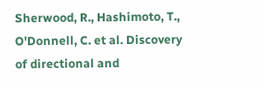Sherwood, R., Hashimoto, T., O'Donnell, C. et al. Discovery of directional and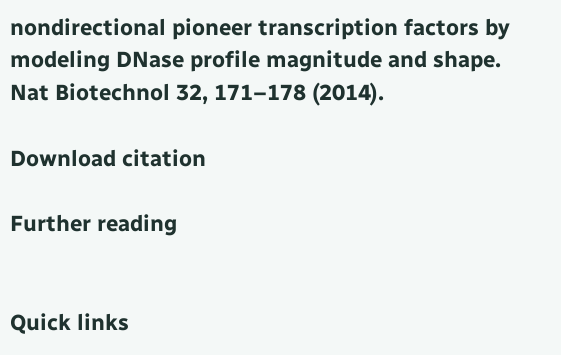nondirectional pioneer transcription factors by modeling DNase profile magnitude and shape. Nat Biotechnol 32, 171–178 (2014).

Download citation

Further reading


Quick links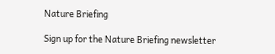Nature Briefing

Sign up for the Nature Briefing newsletter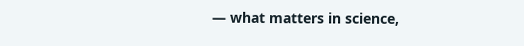— what matters in science,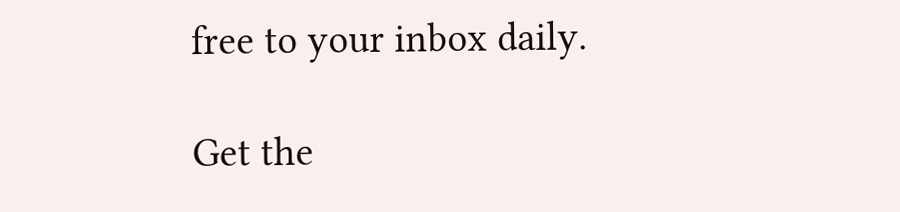free to your inbox daily.

Get the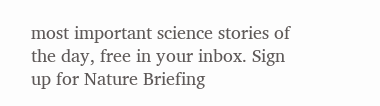most important science stories of the day, free in your inbox. Sign up for Nature Briefing